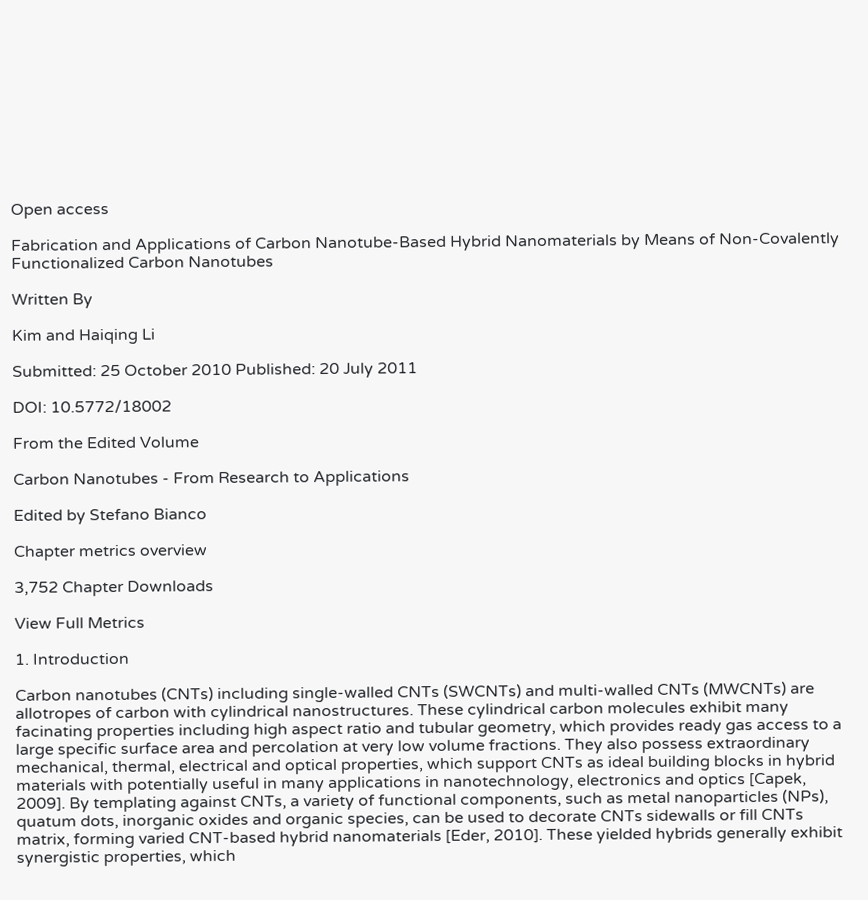Open access

Fabrication and Applications of Carbon Nanotube-Based Hybrid Nanomaterials by Means of Non-Covalently Functionalized Carbon Nanotubes

Written By

Kim and Haiqing Li

Submitted: 25 October 2010 Published: 20 July 2011

DOI: 10.5772/18002

From the Edited Volume

Carbon Nanotubes - From Research to Applications

Edited by Stefano Bianco

Chapter metrics overview

3,752 Chapter Downloads

View Full Metrics

1. Introduction

Carbon nanotubes (CNTs) including single-walled CNTs (SWCNTs) and multi-walled CNTs (MWCNTs) are allotropes of carbon with cylindrical nanostructures. These cylindrical carbon molecules exhibit many facinating properties including high aspect ratio and tubular geometry, which provides ready gas access to a large specific surface area and percolation at very low volume fractions. They also possess extraordinary mechanical, thermal, electrical and optical properties, which support CNTs as ideal building blocks in hybrid materials with potentially useful in many applications in nanotechnology, electronics and optics [Capek, 2009]. By templating against CNTs, a variety of functional components, such as metal nanoparticles (NPs), quatum dots, inorganic oxides and organic species, can be used to decorate CNTs sidewalls or fill CNTs matrix, forming varied CNT-based hybrid nanomaterials [Eder, 2010]. These yielded hybrids generally exhibit synergistic properties, which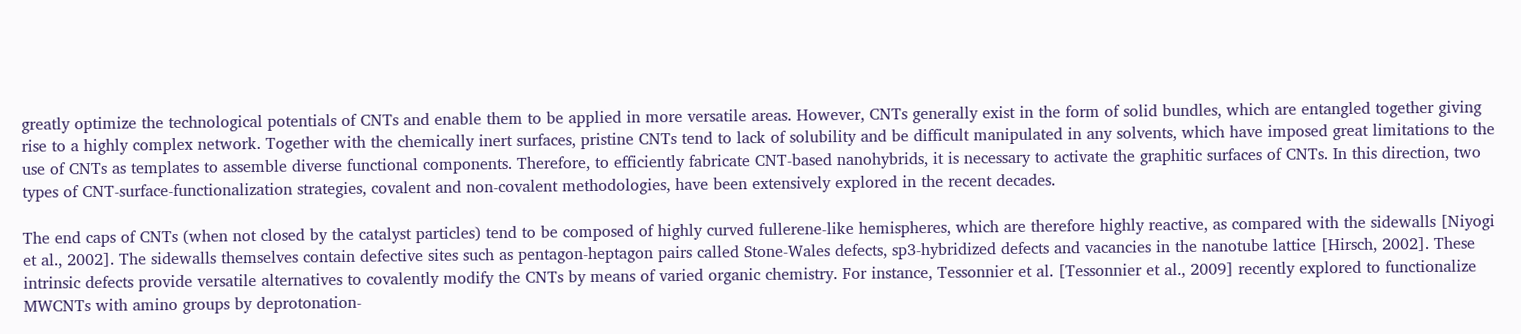greatly optimize the technological potentials of CNTs and enable them to be applied in more versatile areas. However, CNTs generally exist in the form of solid bundles, which are entangled together giving rise to a highly complex network. Together with the chemically inert surfaces, pristine CNTs tend to lack of solubility and be difficult manipulated in any solvents, which have imposed great limitations to the use of CNTs as templates to assemble diverse functional components. Therefore, to efficiently fabricate CNT-based nanohybrids, it is necessary to activate the graphitic surfaces of CNTs. In this direction, two types of CNT-surface-functionalization strategies, covalent and non-covalent methodologies, have been extensively explored in the recent decades.

The end caps of CNTs (when not closed by the catalyst particles) tend to be composed of highly curved fullerene-like hemispheres, which are therefore highly reactive, as compared with the sidewalls [Niyogi et al., 2002]. The sidewalls themselves contain defective sites such as pentagon-heptagon pairs called Stone-Wales defects, sp3-hybridized defects and vacancies in the nanotube lattice [Hirsch, 2002]. These intrinsic defects provide versatile alternatives to covalently modify the CNTs by means of varied organic chemistry. For instance, Tessonnier et al. [Tessonnier et al., 2009] recently explored to functionalize MWCNTs with amino groups by deprotonation-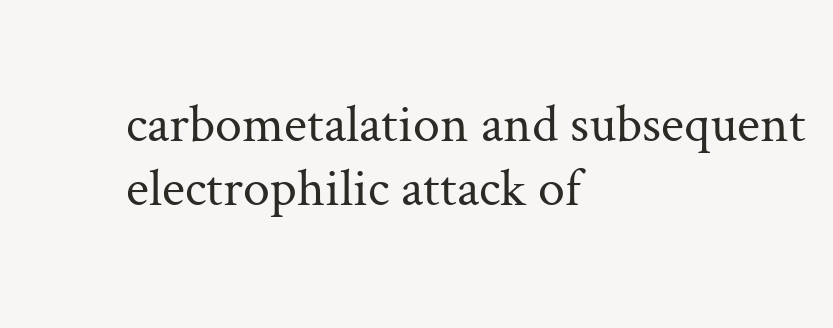carbometalation and subsequent electrophilic attack of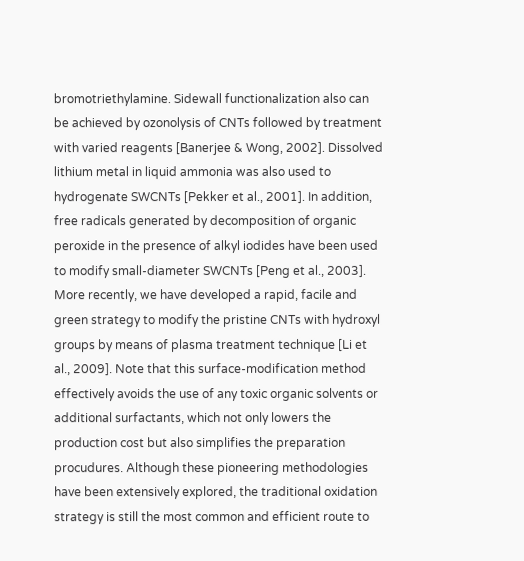bromotriethylamine. Sidewall functionalization also can be achieved by ozonolysis of CNTs followed by treatment with varied reagents [Banerjee & Wong, 2002]. Dissolved lithium metal in liquid ammonia was also used to hydrogenate SWCNTs [Pekker et al., 2001]. In addition, free radicals generated by decomposition of organic peroxide in the presence of alkyl iodides have been used to modify small-diameter SWCNTs [Peng et al., 2003]. More recently, we have developed a rapid, facile and green strategy to modify the pristine CNTs with hydroxyl groups by means of plasma treatment technique [Li et al., 2009]. Note that this surface-modification method effectively avoids the use of any toxic organic solvents or additional surfactants, which not only lowers the production cost but also simplifies the preparation procudures. Although these pioneering methodologies have been extensively explored, the traditional oxidation strategy is still the most common and efficient route to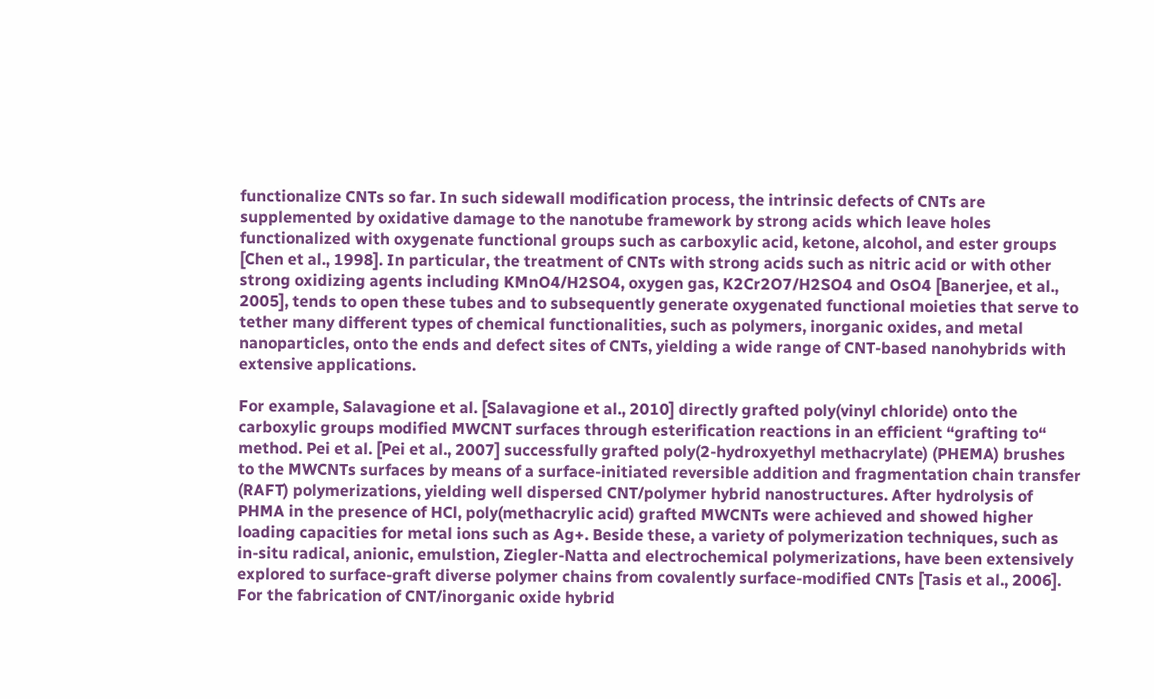functionalize CNTs so far. In such sidewall modification process, the intrinsic defects of CNTs are supplemented by oxidative damage to the nanotube framework by strong acids which leave holes functionalized with oxygenate functional groups such as carboxylic acid, ketone, alcohol, and ester groups [Chen et al., 1998]. In particular, the treatment of CNTs with strong acids such as nitric acid or with other strong oxidizing agents including KMnO4/H2SO4, oxygen gas, K2Cr2O7/H2SO4 and OsO4 [Banerjee, et al., 2005], tends to open these tubes and to subsequently generate oxygenated functional moieties that serve to tether many different types of chemical functionalities, such as polymers, inorganic oxides, and metal nanoparticles, onto the ends and defect sites of CNTs, yielding a wide range of CNT-based nanohybrids with extensive applications.

For example, Salavagione et al. [Salavagione et al., 2010] directly grafted poly(vinyl chloride) onto the carboxylic groups modified MWCNT surfaces through esterification reactions in an efficient “grafting to“ method. Pei et al. [Pei et al., 2007] successfully grafted poly(2-hydroxyethyl methacrylate) (PHEMA) brushes to the MWCNTs surfaces by means of a surface-initiated reversible addition and fragmentation chain transfer (RAFT) polymerizations, yielding well dispersed CNT/polymer hybrid nanostructures. After hydrolysis of PHMA in the presence of HCl, poly(methacrylic acid) grafted MWCNTs were achieved and showed higher loading capacities for metal ions such as Ag+. Beside these, a variety of polymerization techniques, such as in-situ radical, anionic, emulstion, Ziegler-Natta and electrochemical polymerizations, have been extensively explored to surface-graft diverse polymer chains from covalently surface-modified CNTs [Tasis et al., 2006]. For the fabrication of CNT/inorganic oxide hybrid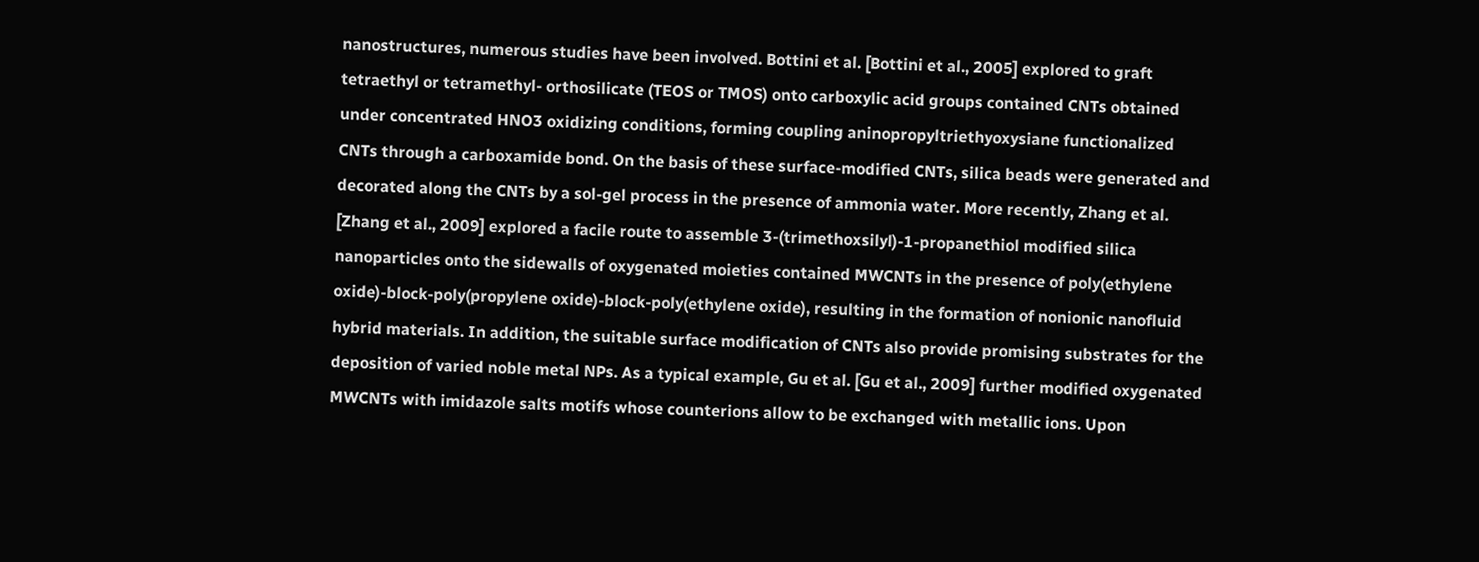nanostructures, numerous studies have been involved. Bottini et al. [Bottini et al., 2005] explored to graft tetraethyl or tetramethyl- orthosilicate (TEOS or TMOS) onto carboxylic acid groups contained CNTs obtained under concentrated HNO3 oxidizing conditions, forming coupling aninopropyltriethyoxysiane functionalized CNTs through a carboxamide bond. On the basis of these surface-modified CNTs, silica beads were generated and decorated along the CNTs by a sol-gel process in the presence of ammonia water. More recently, Zhang et al. [Zhang et al., 2009] explored a facile route to assemble 3-(trimethoxsilyl)-1-propanethiol modified silica nanoparticles onto the sidewalls of oxygenated moieties contained MWCNTs in the presence of poly(ethylene oxide)-block-poly(propylene oxide)-block-poly(ethylene oxide), resulting in the formation of nonionic nanofluid hybrid materials. In addition, the suitable surface modification of CNTs also provide promising substrates for the deposition of varied noble metal NPs. As a typical example, Gu et al. [Gu et al., 2009] further modified oxygenated MWCNTs with imidazole salts motifs whose counterions allow to be exchanged with metallic ions. Upon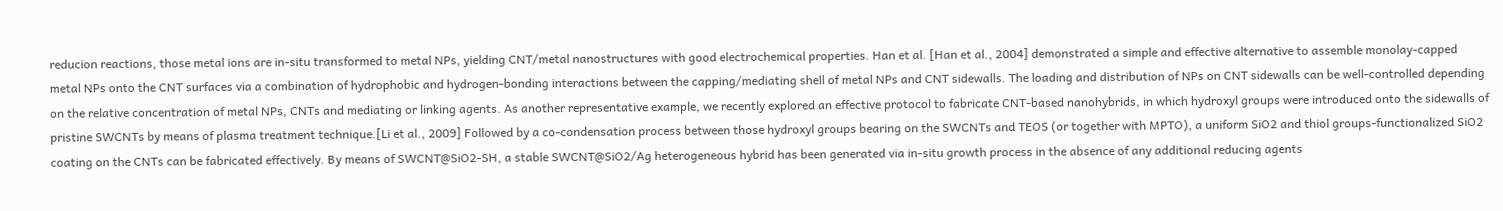reducion reactions, those metal ions are in-situ transformed to metal NPs, yielding CNT/metal nanostructures with good electrochemical properties. Han et al. [Han et al., 2004] demonstrated a simple and effective alternative to assemble monolay-capped metal NPs onto the CNT surfaces via a combination of hydrophobic and hydrogen-bonding interactions between the capping/mediating shell of metal NPs and CNT sidewalls. The loading and distribution of NPs on CNT sidewalls can be well-controlled depending on the relative concentration of metal NPs, CNTs and mediating or linking agents. As another representative example, we recently explored an effective protocol to fabricate CNT-based nanohybrids, in which hydroxyl groups were introduced onto the sidewalls of pristine SWCNTs by means of plasma treatment technique.[Li et al., 2009] Followed by a co-condensation process between those hydroxyl groups bearing on the SWCNTs and TEOS (or together with MPTO), a uniform SiO2 and thiol groups-functionalized SiO2 coating on the CNTs can be fabricated effectively. By means of SWCNT@SiO2-SH, a stable SWCNT@SiO2/Ag heterogeneous hybrid has been generated via in-situ growth process in the absence of any additional reducing agents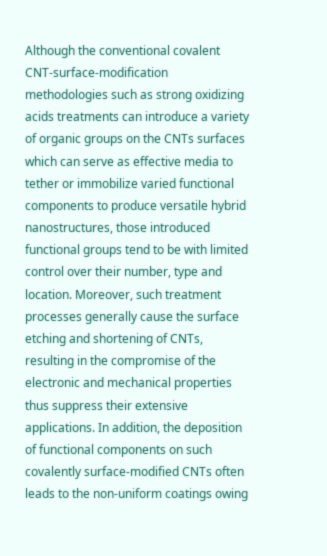Although the conventional covalent CNT-surface-modification methodologies such as strong oxidizing acids treatments can introduce a variety of organic groups on the CNTs surfaces which can serve as effective media to tether or immobilize varied functional components to produce versatile hybrid nanostructures, those introduced functional groups tend to be with limited control over their number, type and location. Moreover, such treatment processes generally cause the surface etching and shortening of CNTs, resulting in the compromise of the electronic and mechanical properties thus suppress their extensive applications. In addition, the deposition of functional components on such covalently surface-modified CNTs often leads to the non-uniform coatings owing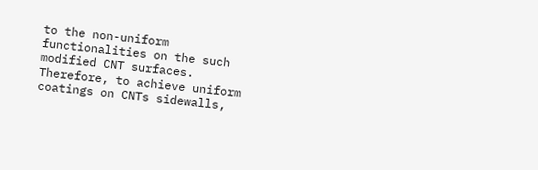to the non-uniform functionalities on the such modified CNT surfaces. Therefore, to achieve uniform coatings on CNTs sidewalls,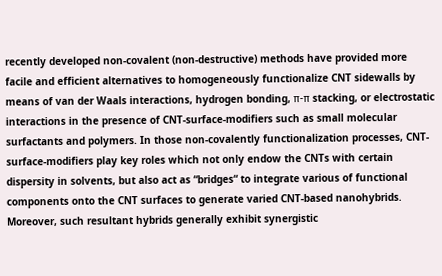recently developed non-covalent (non-destructive) methods have provided more facile and efficient alternatives to homogeneously functionalize CNT sidewalls by means of van der Waals interactions, hydrogen bonding, π-π stacking, or electrostatic interactions in the presence of CNT-surface-modifiers such as small molecular surfactants and polymers. In those non-covalently functionalization processes, CNT-surface-modifiers play key roles which not only endow the CNTs with certain dispersity in solvents, but also act as “bridges“ to integrate various of functional components onto the CNT surfaces to generate varied CNT-based nanohybrids. Moreover, such resultant hybrids generally exhibit synergistic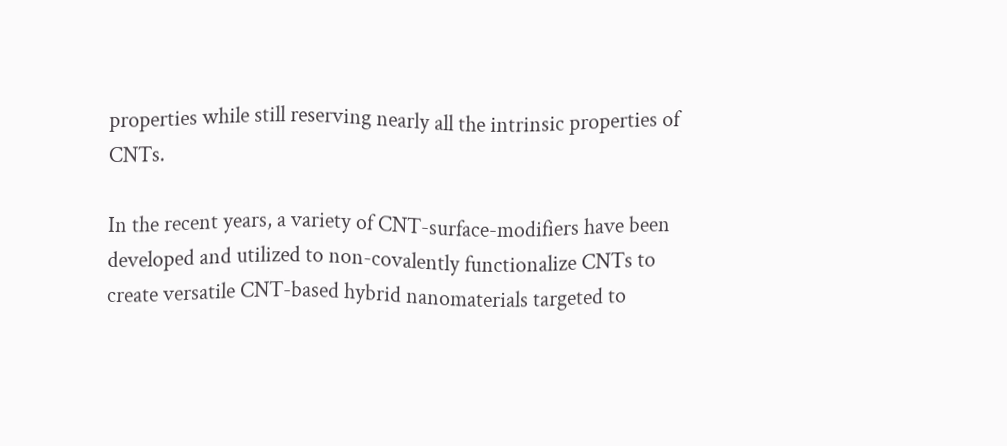properties while still reserving nearly all the intrinsic properties of CNTs.

In the recent years, a variety of CNT-surface-modifiers have been developed and utilized to non-covalently functionalize CNTs to create versatile CNT-based hybrid nanomaterials targeted to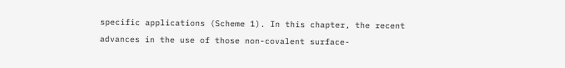specific applications (Scheme 1). In this chapter, the recent advances in the use of those non-covalent surface-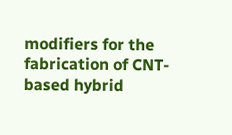modifiers for the fabrication of CNT-based hybrid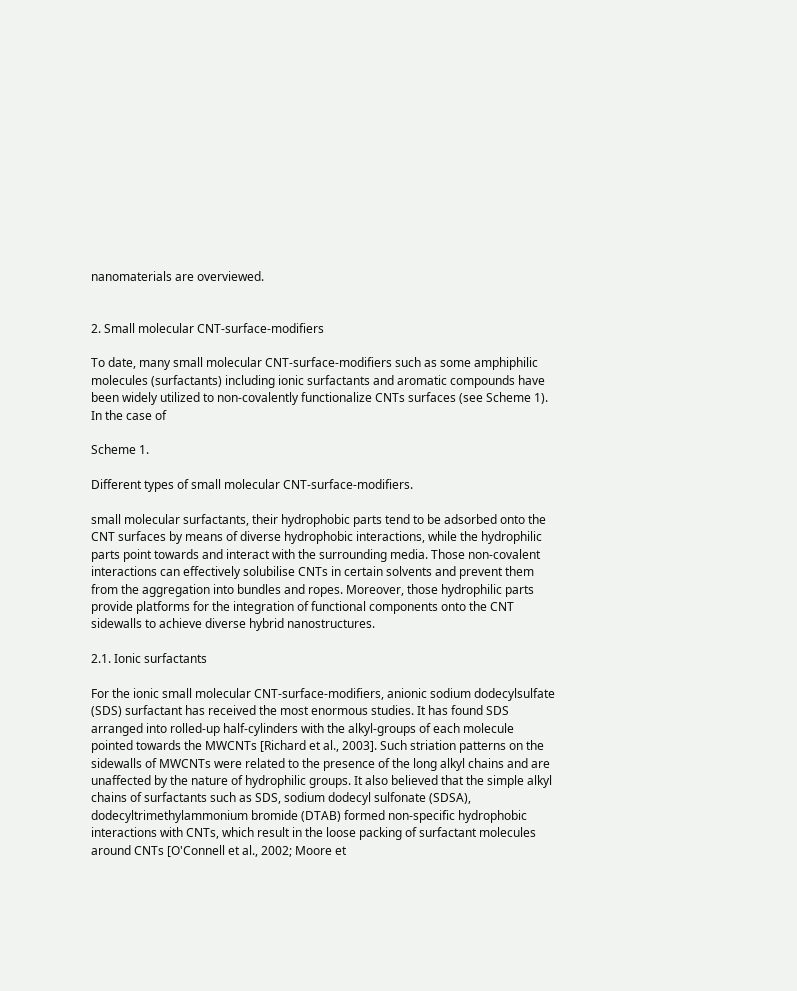nanomaterials are overviewed.


2. Small molecular CNT-surface-modifiers

To date, many small molecular CNT-surface-modifiers such as some amphiphilic molecules (surfactants) including ionic surfactants and aromatic compounds have been widely utilized to non-covalently functionalize CNTs surfaces (see Scheme 1). In the case of

Scheme 1.

Different types of small molecular CNT-surface-modifiers.

small molecular surfactants, their hydrophobic parts tend to be adsorbed onto the CNT surfaces by means of diverse hydrophobic interactions, while the hydrophilic parts point towards and interact with the surrounding media. Those non-covalent interactions can effectively solubilise CNTs in certain solvents and prevent them from the aggregation into bundles and ropes. Moreover, those hydrophilic parts provide platforms for the integration of functional components onto the CNT sidewalls to achieve diverse hybrid nanostructures.

2.1. Ionic surfactants

For the ionic small molecular CNT-surface-modifiers, anionic sodium dodecylsulfate (SDS) surfactant has received the most enormous studies. It has found SDS arranged into rolled-up half-cylinders with the alkyl-groups of each molecule pointed towards the MWCNTs [Richard et al., 2003]. Such striation patterns on the sidewalls of MWCNTs were related to the presence of the long alkyl chains and are unaffected by the nature of hydrophilic groups. It also believed that the simple alkyl chains of surfactants such as SDS, sodium dodecyl sulfonate (SDSA), dodecyltrimethylammonium bromide (DTAB) formed non-specific hydrophobic interactions with CNTs, which result in the loose packing of surfactant molecules around CNTs [O'Connell et al., 2002; Moore et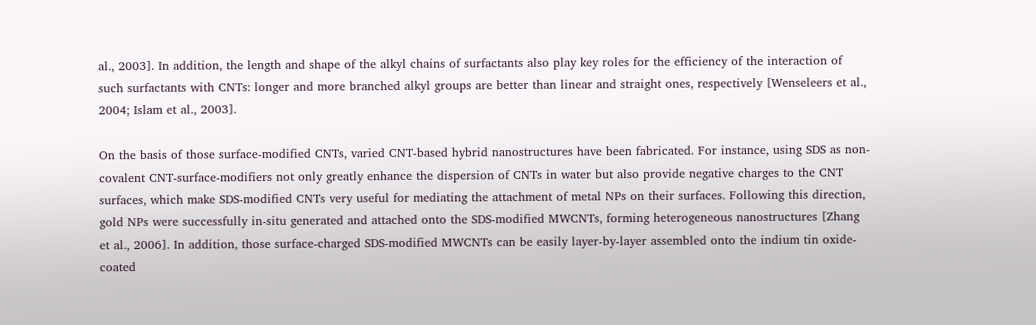al., 2003]. In addition, the length and shape of the alkyl chains of surfactants also play key roles for the efficiency of the interaction of such surfactants with CNTs: longer and more branched alkyl groups are better than linear and straight ones, respectively [Wenseleers et al., 2004; Islam et al., 2003].

On the basis of those surface-modified CNTs, varied CNT-based hybrid nanostructures have been fabricated. For instance, using SDS as non-covalent CNT-surface-modifiers not only greatly enhance the dispersion of CNTs in water but also provide negative charges to the CNT surfaces, which make SDS-modified CNTs very useful for mediating the attachment of metal NPs on their surfaces. Following this direction, gold NPs were successfully in-situ generated and attached onto the SDS-modified MWCNTs, forming heterogeneous nanostructures [Zhang et al., 2006]. In addition, those surface-charged SDS-modified MWCNTs can be easily layer-by-layer assembled onto the indium tin oxide-coated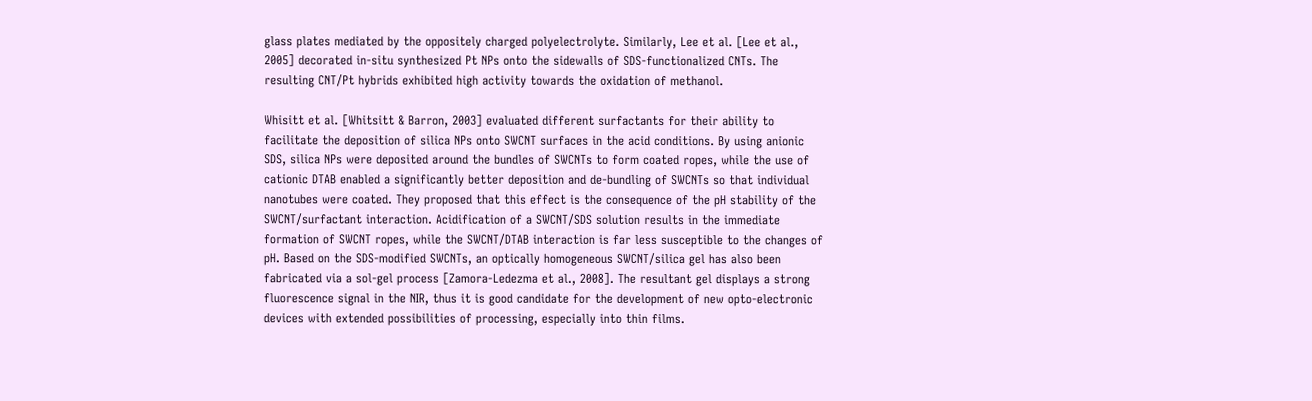glass plates mediated by the oppositely charged polyelectrolyte. Similarly, Lee et al. [Lee et al., 2005] decorated in-situ synthesized Pt NPs onto the sidewalls of SDS-functionalized CNTs. The resulting CNT/Pt hybrids exhibited high activity towards the oxidation of methanol.

Whisitt et al. [Whitsitt & Barron, 2003] evaluated different surfactants for their ability to facilitate the deposition of silica NPs onto SWCNT surfaces in the acid conditions. By using anionic SDS, silica NPs were deposited around the bundles of SWCNTs to form coated ropes, while the use of cationic DTAB enabled a significantly better deposition and de-bundling of SWCNTs so that individual nanotubes were coated. They proposed that this effect is the consequence of the pH stability of the SWCNT/surfactant interaction. Acidification of a SWCNT/SDS solution results in the immediate formation of SWCNT ropes, while the SWCNT/DTAB interaction is far less susceptible to the changes of pH. Based on the SDS-modified SWCNTs, an optically homogeneous SWCNT/silica gel has also been fabricated via a sol-gel process [Zamora-Ledezma et al., 2008]. The resultant gel displays a strong fluorescence signal in the NIR, thus it is good candidate for the development of new opto-electronic devices with extended possibilities of processing, especially into thin films.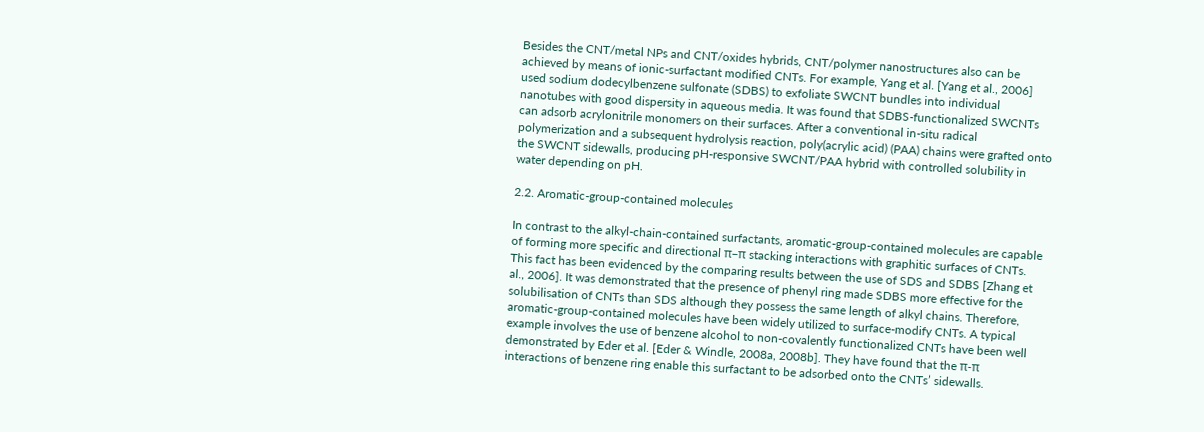Besides the CNT/metal NPs and CNT/oxides hybrids, CNT/polymer nanostructures also can be achieved by means of ionic-surfactant modified CNTs. For example, Yang et al. [Yang et al., 2006] used sodium dodecylbenzene sulfonate (SDBS) to exfoliate SWCNT bundles into individual nanotubes with good dispersity in aqueous media. It was found that SDBS-functionalized SWCNTs can adsorb acrylonitrile monomers on their surfaces. After a conventional in-situ radical polymerization and a subsequent hydrolysis reaction, poly(acrylic acid) (PAA) chains were grafted onto the SWCNT sidewalls, producing pH-responsive SWCNT/PAA hybrid with controlled solubility in water depending on pH.

2.2. Aromatic-group-contained molecules

In contrast to the alkyl-chain-contained surfactants, aromatic-group-contained molecules are capable of forming more specific and directional π–π stacking interactions with graphitic surfaces of CNTs. This fact has been evidenced by the comparing results between the use of SDS and SDBS [Zhang et al., 2006]. It was demonstrated that the presence of phenyl ring made SDBS more effective for the solubilisation of CNTs than SDS although they possess the same length of alkyl chains. Therefore, aromatic-group-contained molecules have been widely utilized to surface-modify CNTs. A typical example involves the use of benzene alcohol to non-covalently functionalized CNTs have been well demonstrated by Eder et al. [Eder & Windle, 2008a, 2008b]. They have found that the π-π interactions of benzene ring enable this surfactant to be adsorbed onto the CNTs’ sidewalls.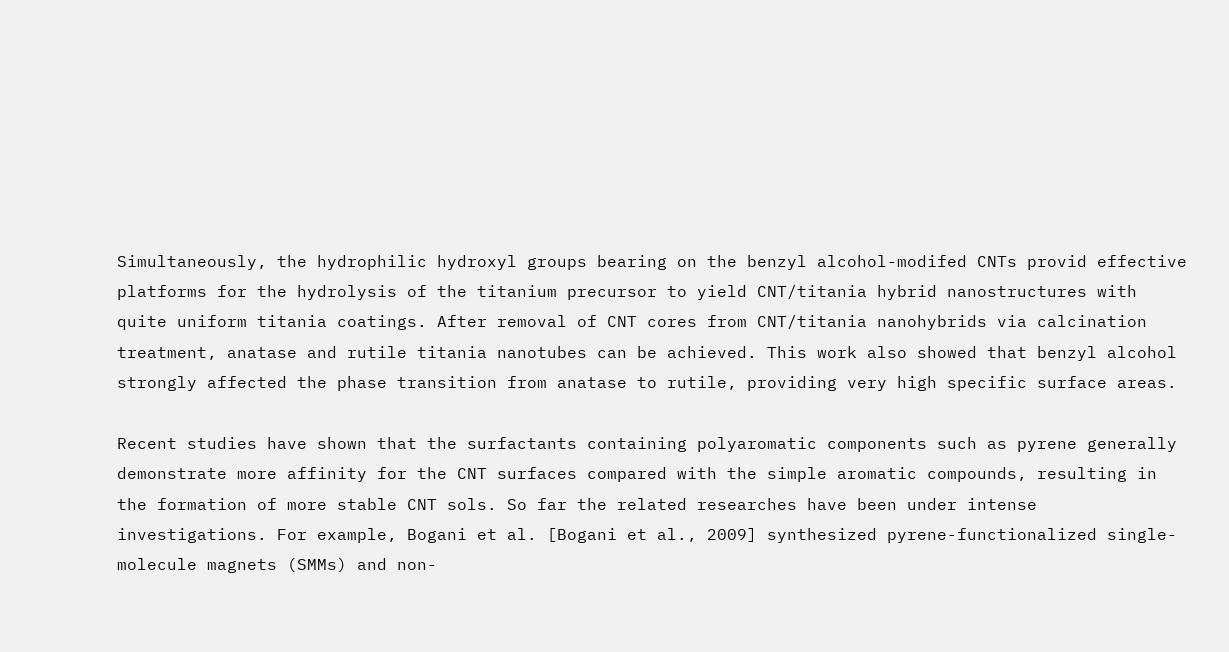Simultaneously, the hydrophilic hydroxyl groups bearing on the benzyl alcohol-modifed CNTs provid effective platforms for the hydrolysis of the titanium precursor to yield CNT/titania hybrid nanostructures with quite uniform titania coatings. After removal of CNT cores from CNT/titania nanohybrids via calcination treatment, anatase and rutile titania nanotubes can be achieved. This work also showed that benzyl alcohol strongly affected the phase transition from anatase to rutile, providing very high specific surface areas.

Recent studies have shown that the surfactants containing polyaromatic components such as pyrene generally demonstrate more affinity for the CNT surfaces compared with the simple aromatic compounds, resulting in the formation of more stable CNT sols. So far the related researches have been under intense investigations. For example, Bogani et al. [Bogani et al., 2009] synthesized pyrene-functionalized single-molecule magnets (SMMs) and non-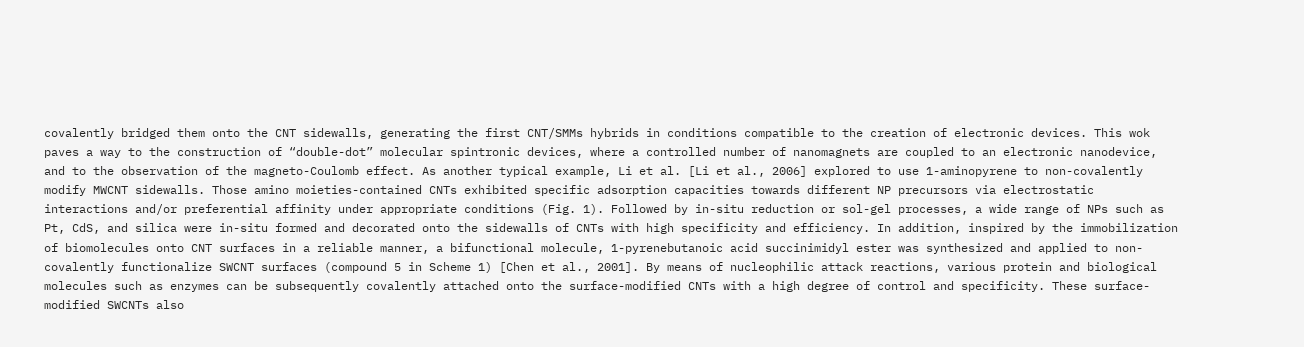covalently bridged them onto the CNT sidewalls, generating the first CNT/SMMs hybrids in conditions compatible to the creation of electronic devices. This wok paves a way to the construction of “double-dot” molecular spintronic devices, where a controlled number of nanomagnets are coupled to an electronic nanodevice, and to the observation of the magneto-Coulomb effect. As another typical example, Li et al. [Li et al., 2006] explored to use 1-aminopyrene to non-covalently modify MWCNT sidewalls. Those amino moieties-contained CNTs exhibited specific adsorption capacities towards different NP precursors via electrostatic interactions and/or preferential affinity under appropriate conditions (Fig. 1). Followed by in-situ reduction or sol-gel processes, a wide range of NPs such as Pt, CdS, and silica were in-situ formed and decorated onto the sidewalls of CNTs with high specificity and efficiency. In addition, inspired by the immobilization of biomolecules onto CNT surfaces in a reliable manner, a bifunctional molecule, 1-pyrenebutanoic acid succinimidyl ester was synthesized and applied to non-covalently functionalize SWCNT surfaces (compound 5 in Scheme 1) [Chen et al., 2001]. By means of nucleophilic attack reactions, various protein and biological molecules such as enzymes can be subsequently covalently attached onto the surface-modified CNTs with a high degree of control and specificity. These surface-modified SWCNTs also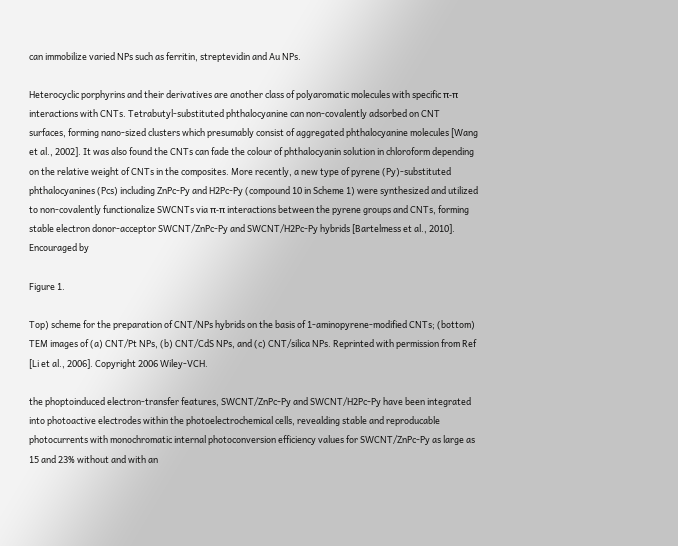can immobilize varied NPs such as ferritin, streptevidin and Au NPs.

Heterocyclic porphyrins and their derivatives are another class of polyaromatic molecules with specific π-π interactions with CNTs. Tetrabutyl-substituted phthalocyanine can non-covalently adsorbed on CNT surfaces, forming nano-sized clusters which presumably consist of aggregated phthalocyanine molecules [Wang et al., 2002]. It was also found the CNTs can fade the colour of phthalocyanin solution in chloroform depending on the relative weight of CNTs in the composites. More recently, a new type of pyrene (Py)-substituted phthalocyanines (Pcs) including ZnPc-Py and H2Pc-Py (compound 10 in Scheme 1) were synthesized and utilized to non-covalently functionalize SWCNTs via π-π interactions between the pyrene groups and CNTs, forming stable electron donor-acceptor SWCNT/ZnPc-Py and SWCNT/H2Pc-Py hybrids [Bartelmess et al., 2010]. Encouraged by

Figure 1.

Top) scheme for the preparation of CNT/NPs hybrids on the basis of 1-aminopyrene-modified CNTs; (bottom) TEM images of (a) CNT/Pt NPs, (b) CNT/CdS NPs, and (c) CNT/silica NPs. Reprinted with permission from Ref [Li et al., 2006]. Copyright 2006 Wiley-VCH.

the phoptoinduced electron-transfer features, SWCNT/ZnPc-Py and SWCNT/H2Pc-Py have been integrated into photoactive electrodes within the photoelectrochemical cells, revealding stable and reproducable photocurrents with monochromatic internal photoconversion efficiency values for SWCNT/ZnPc-Py as large as 15 and 23% without and with an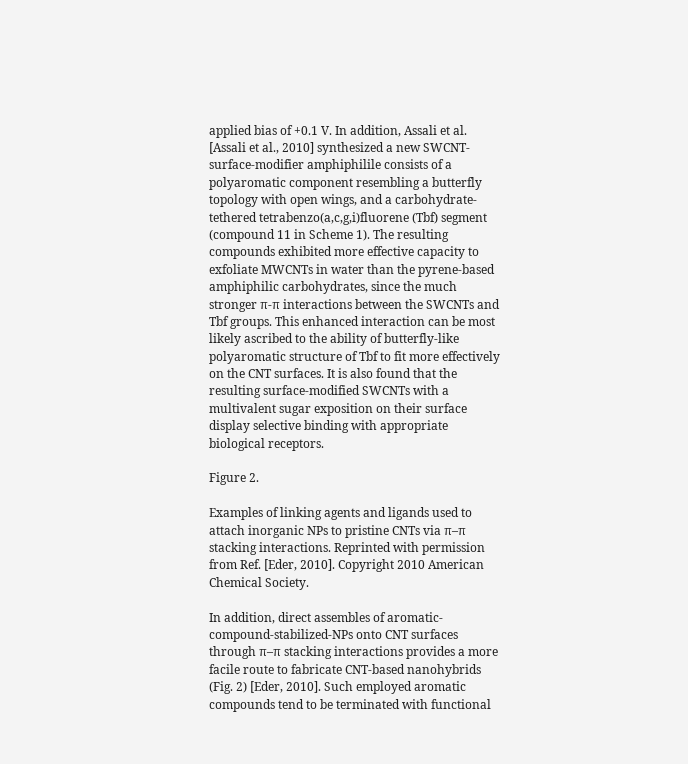applied bias of +0.1 V. In addition, Assali et al. [Assali et al., 2010] synthesized a new SWCNT-surface-modifier amphiphilile consists of a polyaromatic component resembling a butterfly topology with open wings, and a carbohydrate-tethered tetrabenzo(a,c,g,i)fluorene (Tbf) segment (compound 11 in Scheme 1). The resulting compounds exhibited more effective capacity to exfoliate MWCNTs in water than the pyrene-based amphiphilic carbohydrates, since the much stronger π-π interactions between the SWCNTs and Tbf groups. This enhanced interaction can be most likely ascribed to the ability of butterfly-like polyaromatic structure of Tbf to fit more effectively on the CNT surfaces. It is also found that the resulting surface-modified SWCNTs with a multivalent sugar exposition on their surface display selective binding with appropriate biological receptors.

Figure 2.

Examples of linking agents and ligands used to attach inorganic NPs to pristine CNTs via π–π stacking interactions. Reprinted with permission from Ref. [Eder, 2010]. Copyright 2010 American Chemical Society.

In addition, direct assembles of aromatic-compound-stabilized-NPs onto CNT surfaces through π–π stacking interactions provides a more facile route to fabricate CNT-based nanohybrids (Fig. 2) [Eder, 2010]. Such employed aromatic compounds tend to be terminated with functional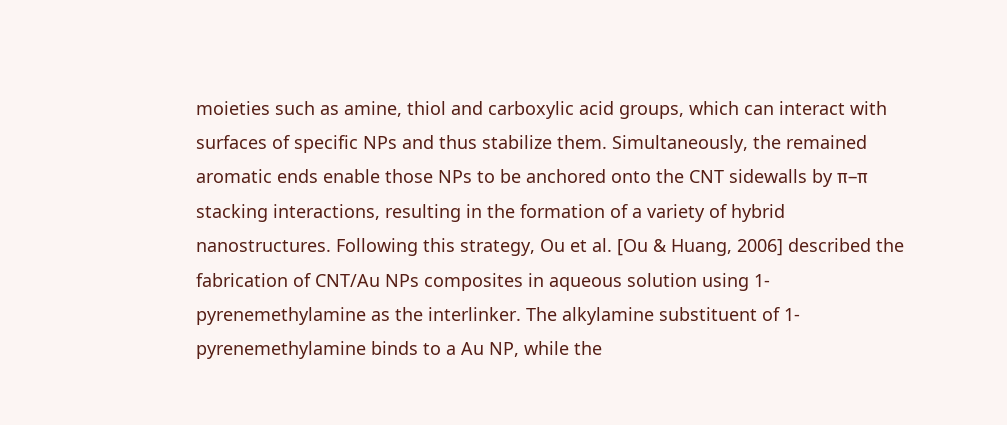moieties such as amine, thiol and carboxylic acid groups, which can interact with surfaces of specific NPs and thus stabilize them. Simultaneously, the remained aromatic ends enable those NPs to be anchored onto the CNT sidewalls by π–π stacking interactions, resulting in the formation of a variety of hybrid nanostructures. Following this strategy, Ou et al. [Ou & Huang, 2006] described the fabrication of CNT/Au NPs composites in aqueous solution using 1-pyrenemethylamine as the interlinker. The alkylamine substituent of 1-pyrenemethylamine binds to a Au NP, while the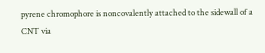pyrene chromophore is noncovalently attached to the sidewall of a CNT via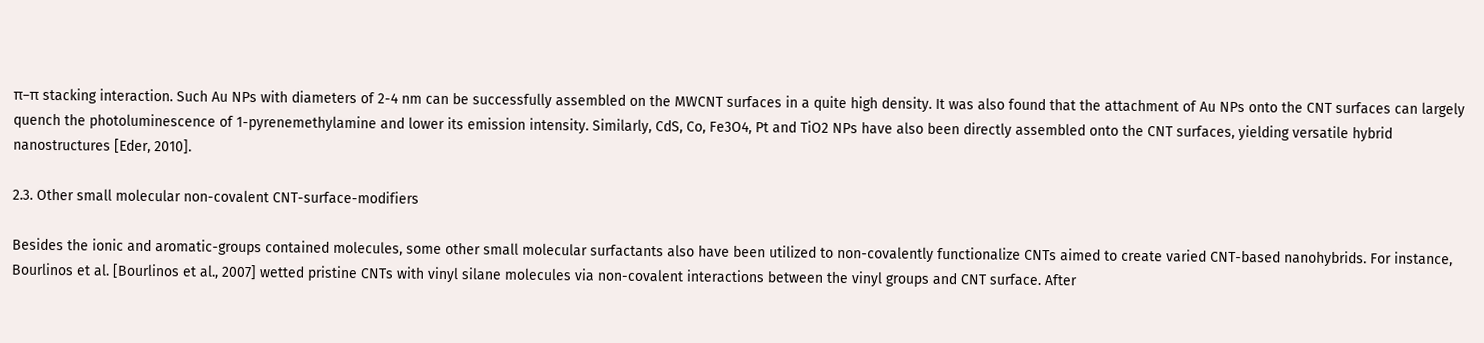π–π stacking interaction. Such Au NPs with diameters of 2-4 nm can be successfully assembled on the MWCNT surfaces in a quite high density. It was also found that the attachment of Au NPs onto the CNT surfaces can largely quench the photoluminescence of 1-pyrenemethylamine and lower its emission intensity. Similarly, CdS, Co, Fe3O4, Pt and TiO2 NPs have also been directly assembled onto the CNT surfaces, yielding versatile hybrid nanostructures [Eder, 2010].

2.3. Other small molecular non-covalent CNT-surface-modifiers

Besides the ionic and aromatic-groups contained molecules, some other small molecular surfactants also have been utilized to non-covalently functionalize CNTs aimed to create varied CNT-based nanohybrids. For instance, Bourlinos et al. [Bourlinos et al., 2007] wetted pristine CNTs with vinyl silane molecules via non-covalent interactions between the vinyl groups and CNT surface. After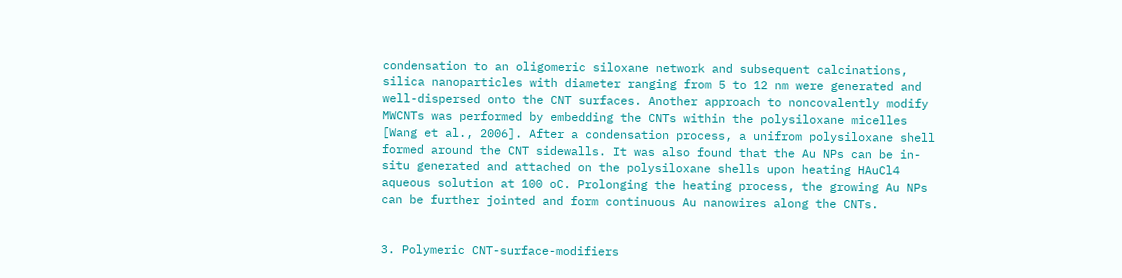condensation to an oligomeric siloxane network and subsequent calcinations, silica nanoparticles with diameter ranging from 5 to 12 nm were generated and well-dispersed onto the CNT surfaces. Another approach to noncovalently modify MWCNTs was performed by embedding the CNTs within the polysiloxane micelles [Wang et al., 2006]. After a condensation process, a unifrom polysiloxane shell formed around the CNT sidewalls. It was also found that the Au NPs can be in-situ generated and attached on the polysiloxane shells upon heating HAuCl4 aqueous solution at 100 oC. Prolonging the heating process, the growing Au NPs can be further jointed and form continuous Au nanowires along the CNTs.


3. Polymeric CNT-surface-modifiers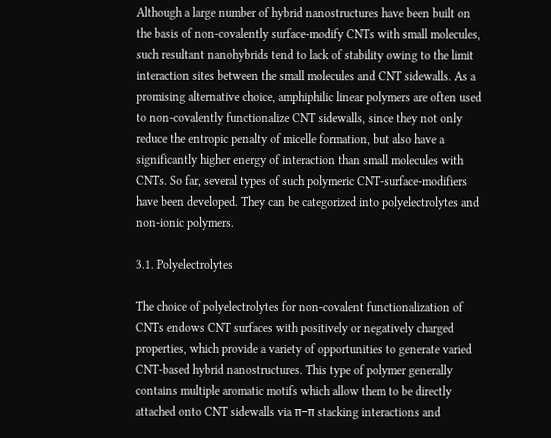Although a large number of hybrid nanostructures have been built on the basis of non-covalently surface-modify CNTs with small molecules, such resultant nanohybrids tend to lack of stability owing to the limit interaction sites between the small molecules and CNT sidewalls. As a promising alternative choice, amphiphilic linear polymers are often used to non-covalently functionalize CNT sidewalls, since they not only reduce the entropic penalty of micelle formation, but also have a significantly higher energy of interaction than small molecules with CNTs. So far, several types of such polymeric CNT-surface-modifiers have been developed. They can be categorized into polyelectrolytes and non-ionic polymers.

3.1. Polyelectrolytes

The choice of polyelectrolytes for non-covalent functionalization of CNTs endows CNT surfaces with positively or negatively charged properties, which provide a variety of opportunities to generate varied CNT-based hybrid nanostructures. This type of polymer generally contains multiple aromatic motifs which allow them to be directly attached onto CNT sidewalls via π–π stacking interactions and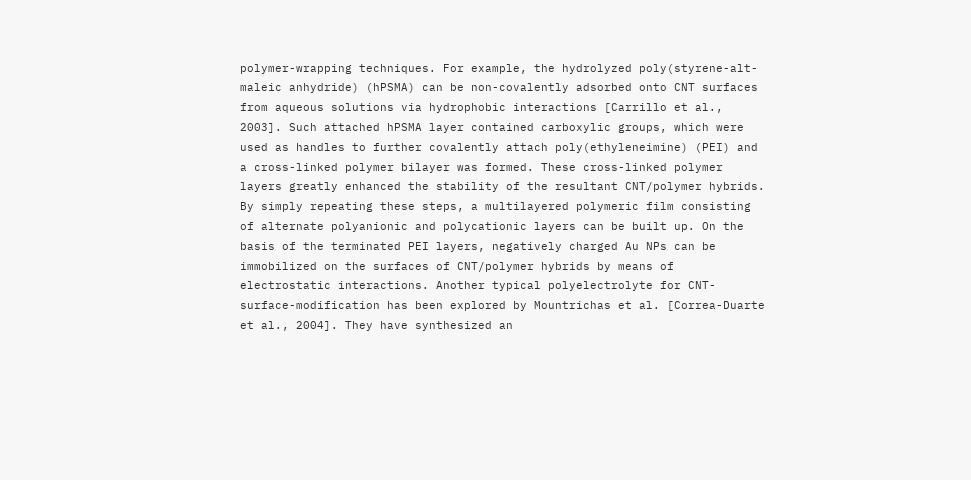polymer-wrapping techniques. For example, the hydrolyzed poly(styrene-alt-maleic anhydride) (hPSMA) can be non-covalently adsorbed onto CNT surfaces from aqueous solutions via hydrophobic interactions [Carrillo et al., 2003]. Such attached hPSMA layer contained carboxylic groups, which were used as handles to further covalently attach poly(ethyleneimine) (PEI) and a cross-linked polymer bilayer was formed. These cross-linked polymer layers greatly enhanced the stability of the resultant CNT/polymer hybrids. By simply repeating these steps, a multilayered polymeric film consisting of alternate polyanionic and polycationic layers can be built up. On the basis of the terminated PEI layers, negatively charged Au NPs can be immobilized on the surfaces of CNT/polymer hybrids by means of electrostatic interactions. Another typical polyelectrolyte for CNT-surface-modification has been explored by Mountrichas et al. [Correa-Duarte et al., 2004]. They have synthesized an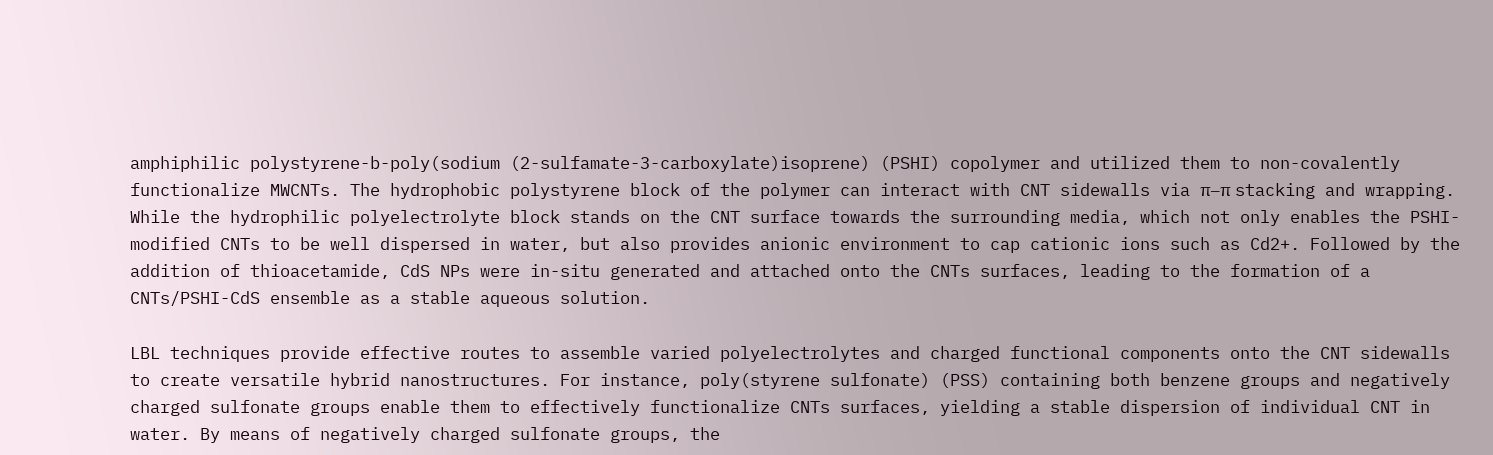amphiphilic polystyrene-b-poly(sodium (2-sulfamate-3-carboxylate)isoprene) (PSHI) copolymer and utilized them to non-covalently functionalize MWCNTs. The hydrophobic polystyrene block of the polymer can interact with CNT sidewalls via π–π stacking and wrapping. While the hydrophilic polyelectrolyte block stands on the CNT surface towards the surrounding media, which not only enables the PSHI-modified CNTs to be well dispersed in water, but also provides anionic environment to cap cationic ions such as Cd2+. Followed by the addition of thioacetamide, CdS NPs were in-situ generated and attached onto the CNTs surfaces, leading to the formation of a CNTs/PSHI-CdS ensemble as a stable aqueous solution.

LBL techniques provide effective routes to assemble varied polyelectrolytes and charged functional components onto the CNT sidewalls to create versatile hybrid nanostructures. For instance, poly(styrene sulfonate) (PSS) containing both benzene groups and negatively charged sulfonate groups enable them to effectively functionalize CNTs surfaces, yielding a stable dispersion of individual CNT in water. By means of negatively charged sulfonate groups, the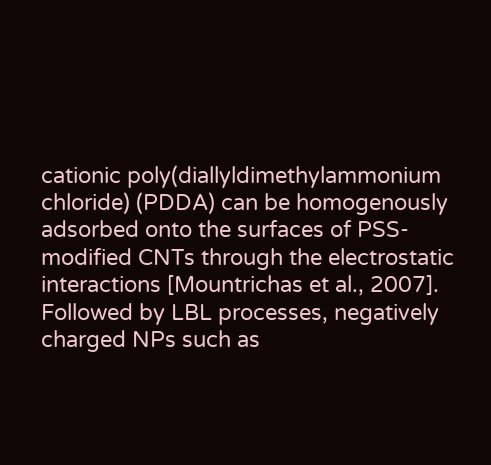cationic poly(diallyldimethylammonium chloride) (PDDA) can be homogenously adsorbed onto the surfaces of PSS-modified CNTs through the electrostatic interactions [Mountrichas et al., 2007]. Followed by LBL processes, negatively charged NPs such as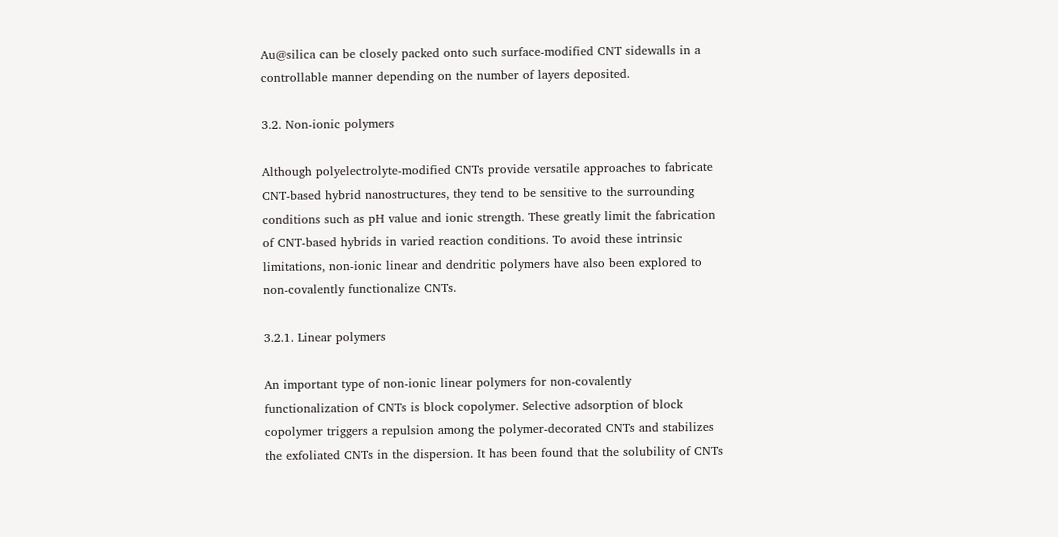Au@silica can be closely packed onto such surface-modified CNT sidewalls in a controllable manner depending on the number of layers deposited.

3.2. Non-ionic polymers

Although polyelectrolyte-modified CNTs provide versatile approaches to fabricate CNT-based hybrid nanostructures, they tend to be sensitive to the surrounding conditions such as pH value and ionic strength. These greatly limit the fabrication of CNT-based hybrids in varied reaction conditions. To avoid these intrinsic limitations, non-ionic linear and dendritic polymers have also been explored to non-covalently functionalize CNTs.

3.2.1. Linear polymers

An important type of non-ionic linear polymers for non-covalently functionalization of CNTs is block copolymer. Selective adsorption of block copolymer triggers a repulsion among the polymer-decorated CNTs and stabilizes the exfoliated CNTs in the dispersion. It has been found that the solubility of CNTs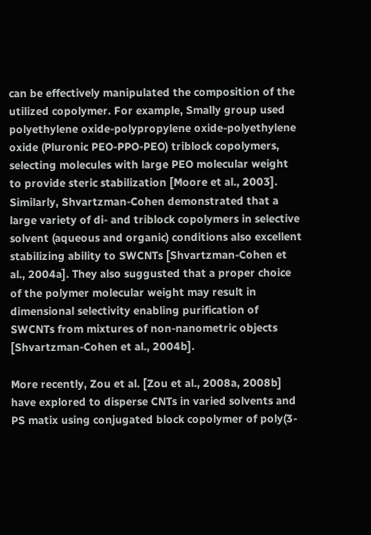can be effectively manipulated the composition of the utilized copolymer. For example, Smally group used polyethylene oxide-polypropylene oxide-polyethylene oxide (Pluronic PEO-PPO-PEO) triblock copolymers, selecting molecules with large PEO molecular weight to provide steric stabilization [Moore et al., 2003]. Similarly, Shvartzman-Cohen demonstrated that a large variety of di- and triblock copolymers in selective solvent (aqueous and organic) conditions also excellent stabilizing ability to SWCNTs [Shvartzman-Cohen et al., 2004a]. They also suggusted that a proper choice of the polymer molecular weight may result in dimensional selectivity enabling purification of SWCNTs from mixtures of non-nanometric objects [Shvartzman-Cohen et al., 2004b].

More recently, Zou et al. [Zou et al., 2008a, 2008b] have explored to disperse CNTs in varied solvents and PS matix using conjugated block copolymer of poly(3-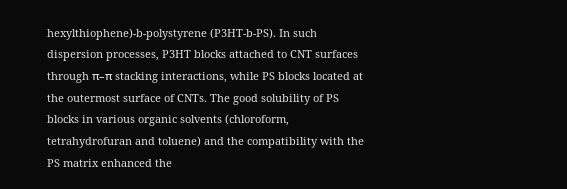hexylthiophene)-b-polystyrene (P3HT-b-PS). In such dispersion processes, P3HT blocks attached to CNT surfaces through π–π stacking interactions, while PS blocks located at the outermost surface of CNTs. The good solubility of PS blocks in various organic solvents (chloroform, tetrahydrofuran and toluene) and the compatibility with the PS matrix enhanced the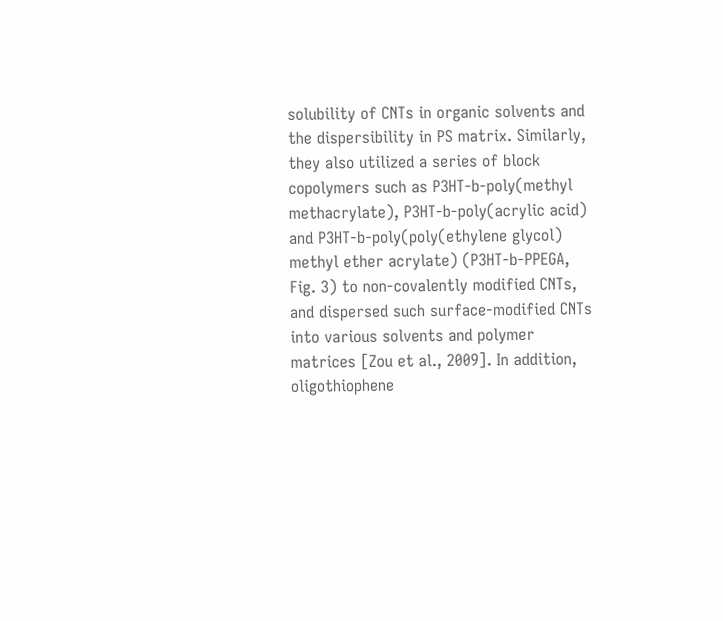solubility of CNTs in organic solvents and the dispersibility in PS matrix. Similarly, they also utilized a series of block copolymers such as P3HT-b-poly(methyl methacrylate), P3HT-b-poly(acrylic acid) and P3HT-b-poly(poly(ethylene glycol) methyl ether acrylate) (P3HT-b-PPEGA, Fig. 3) to non-covalently modified CNTs, and dispersed such surface-modified CNTs into various solvents and polymer matrices [Zou et al., 2009]. In addition, oligothiophene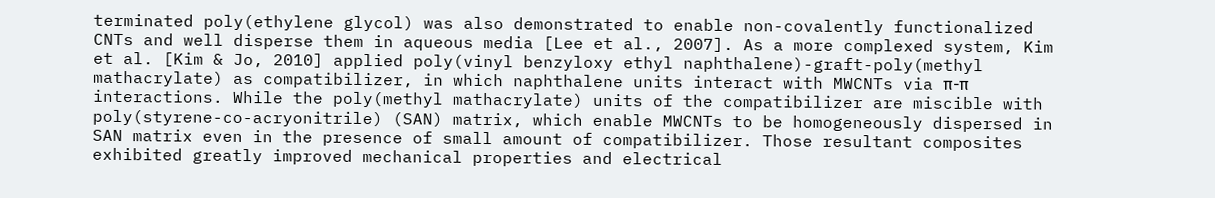terminated poly(ethylene glycol) was also demonstrated to enable non-covalently functionalized CNTs and well disperse them in aqueous media [Lee et al., 2007]. As a more complexed system, Kim et al. [Kim & Jo, 2010] applied poly(vinyl benzyloxy ethyl naphthalene)-graft-poly(methyl mathacrylate) as compatibilizer, in which naphthalene units interact with MWCNTs via π-π interactions. While the poly(methyl mathacrylate) units of the compatibilizer are miscible with poly(styrene-co-acryonitrile) (SAN) matrix, which enable MWCNTs to be homogeneously dispersed in SAN matrix even in the presence of small amount of compatibilizer. Those resultant composites exhibited greatly improved mechanical properties and electrical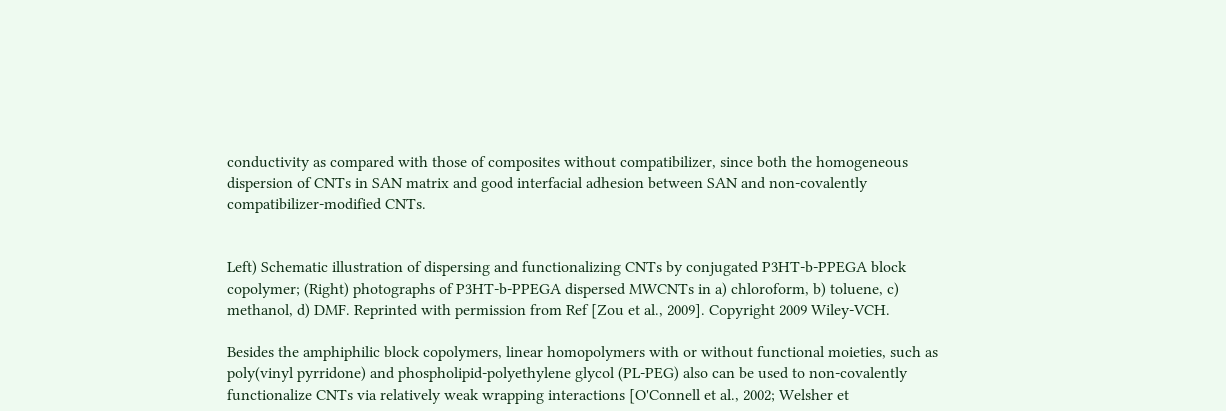conductivity as compared with those of composites without compatibilizer, since both the homogeneous dispersion of CNTs in SAN matrix and good interfacial adhesion between SAN and non-covalently compatibilizer-modified CNTs.


Left) Schematic illustration of dispersing and functionalizing CNTs by conjugated P3HT-b-PPEGA block copolymer; (Right) photographs of P3HT-b-PPEGA dispersed MWCNTs in a) chloroform, b) toluene, c) methanol, d) DMF. Reprinted with permission from Ref [Zou et al., 2009]. Copyright 2009 Wiley-VCH.

Besides the amphiphilic block copolymers, linear homopolymers with or without functional moieties, such as poly(vinyl pyrridone) and phospholipid-polyethylene glycol (PL-PEG) also can be used to non-covalently functionalize CNTs via relatively weak wrapping interactions [O'Connell et al., 2002; Welsher et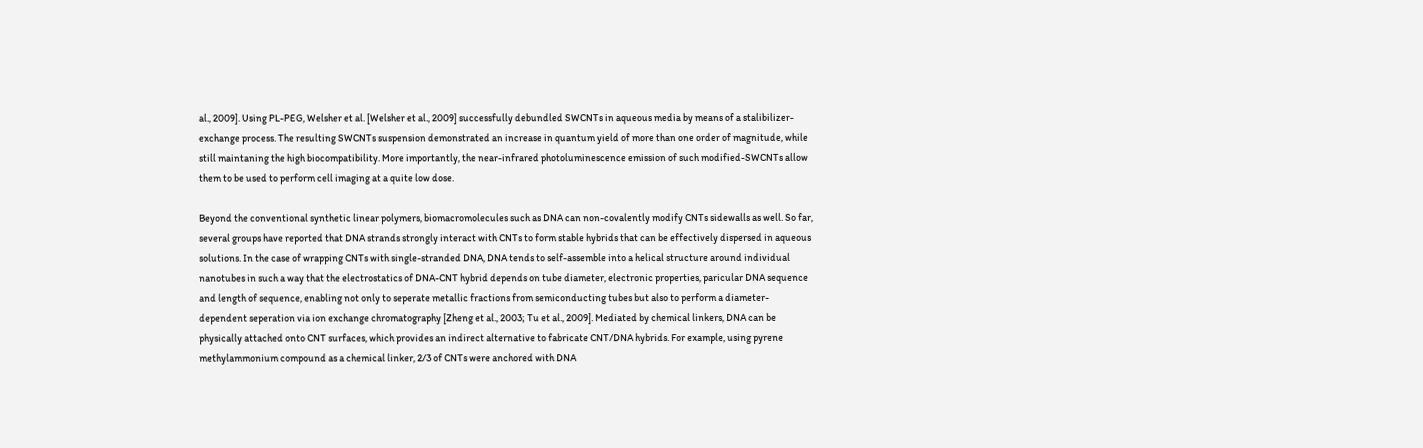al., 2009]. Using PL-PEG, Welsher et al. [Welsher et al., 2009] successfully debundled SWCNTs in aqueous media by means of a stalibilizer-exchange process. The resulting SWCNTs suspension demonstrated an increase in quantum yield of more than one order of magnitude, while still maintaning the high biocompatibility. More importantly, the near-infrared photoluminescence emission of such modified-SWCNTs allow them to be used to perform cell imaging at a quite low dose.

Beyond the conventional synthetic linear polymers, biomacromolecules such as DNA can non-covalently modify CNTs sidewalls as well. So far, several groups have reported that DNA strands strongly interact with CNTs to form stable hybrids that can be effectively dispersed in aqueous solutions. In the case of wrapping CNTs with single-stranded DNA, DNA tends to self-assemble into a helical structure around individual nanotubes in such a way that the electrostatics of DNA-CNT hybrid depends on tube diameter, electronic properties, paricular DNA sequence and length of sequence, enabling not only to seperate metallic fractions from semiconducting tubes but also to perform a diameter-dependent seperation via ion exchange chromatography [Zheng et al., 2003; Tu et al., 2009]. Mediated by chemical linkers, DNA can be physically attached onto CNT surfaces, which provides an indirect alternative to fabricate CNT/DNA hybrids. For example, using pyrene methylammonium compound as a chemical linker, 2/3 of CNTs were anchored with DNA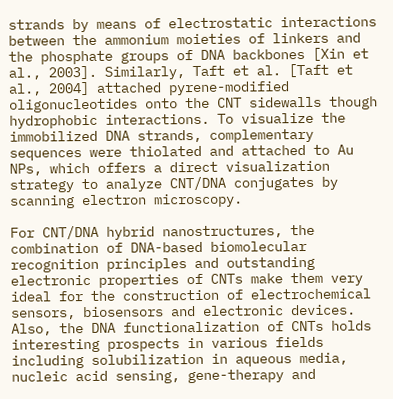strands by means of electrostatic interactions between the ammonium moieties of linkers and the phosphate groups of DNA backbones [Xin et al., 2003]. Similarly, Taft et al. [Taft et al., 2004] attached pyrene-modified oligonucleotides onto the CNT sidewalls though hydrophobic interactions. To visualize the immobilized DNA strands, complementary sequences were thiolated and attached to Au NPs, which offers a direct visualization strategy to analyze CNT/DNA conjugates by scanning electron microscopy.

For CNT/DNA hybrid nanostructures, the combination of DNA-based biomolecular recognition principles and outstanding electronic properties of CNTs make them very ideal for the construction of electrochemical sensors, biosensors and electronic devices. Also, the DNA functionalization of CNTs holds interesting prospects in various fields including solubilization in aqueous media, nucleic acid sensing, gene-therapy and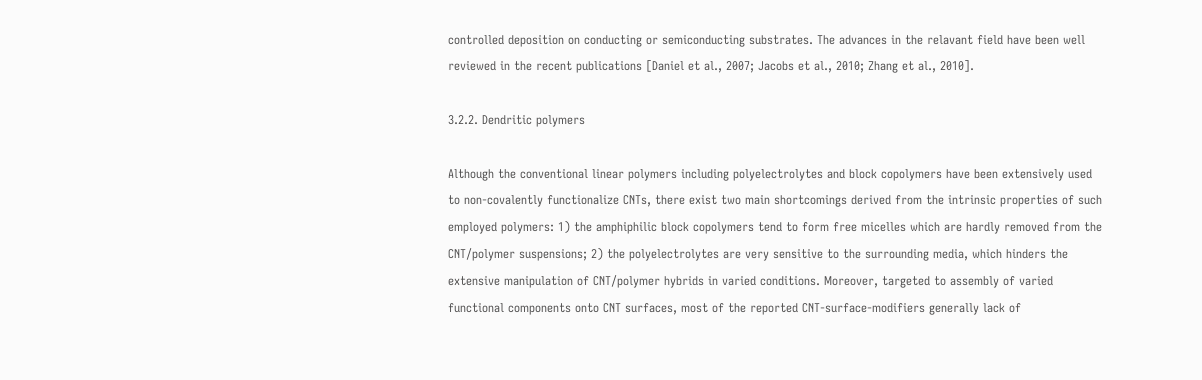controlled deposition on conducting or semiconducting substrates. The advances in the relavant field have been well reviewed in the recent publications [Daniel et al., 2007; Jacobs et al., 2010; Zhang et al., 2010].

3.2.2. Dendritic polymers

Although the conventional linear polymers including polyelectrolytes and block copolymers have been extensively used to non-covalently functionalize CNTs, there exist two main shortcomings derived from the intrinsic properties of such employed polymers: 1) the amphiphilic block copolymers tend to form free micelles which are hardly removed from the CNT/polymer suspensions; 2) the polyelectrolytes are very sensitive to the surrounding media, which hinders the extensive manipulation of CNT/polymer hybrids in varied conditions. Moreover, targeted to assembly of varied functional components onto CNT surfaces, most of the reported CNT-surface-modifiers generally lack of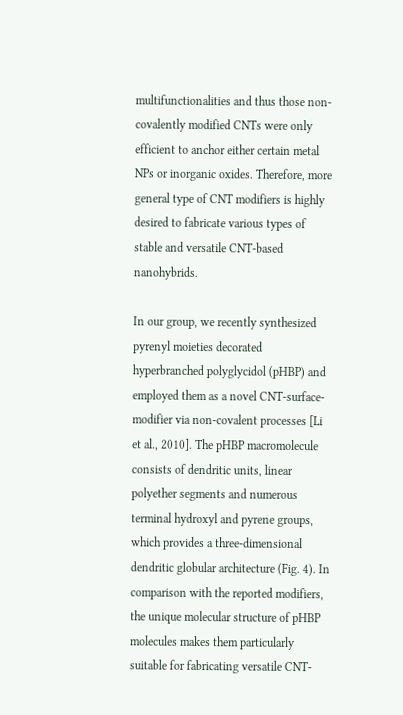multifunctionalities and thus those non-covalently modified CNTs were only efficient to anchor either certain metal NPs or inorganic oxides. Therefore, more general type of CNT modifiers is highly desired to fabricate various types of stable and versatile CNT-based nanohybrids.

In our group, we recently synthesized pyrenyl moieties decorated hyperbranched polyglycidol (pHBP) and employed them as a novel CNT-surface-modifier via non-covalent processes [Li et al., 2010]. The pHBP macromolecule consists of dendritic units, linear polyether segments and numerous terminal hydroxyl and pyrene groups, which provides a three-dimensional dendritic globular architecture (Fig. 4). In comparison with the reported modifiers, the unique molecular structure of pHBP molecules makes them particularly suitable for fabricating versatile CNT-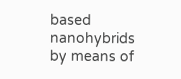based nanohybrids by means of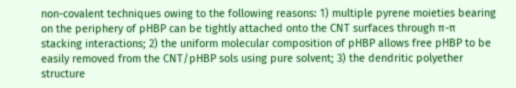non-covalent techniques owing to the following reasons: 1) multiple pyrene moieties bearing on the periphery of pHBP can be tightly attached onto the CNT surfaces through π-π stacking interactions; 2) the uniform molecular composition of pHBP allows free pHBP to be easily removed from the CNT/pHBP sols using pure solvent; 3) the dendritic polyether structure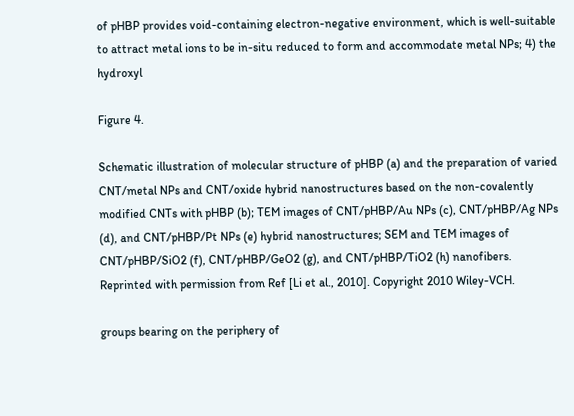of pHBP provides void-containing electron-negative environment, which is well-suitable to attract metal ions to be in-situ reduced to form and accommodate metal NPs; 4) the hydroxyl

Figure 4.

Schematic illustration of molecular structure of pHBP (a) and the preparation of varied CNT/metal NPs and CNT/oxide hybrid nanostructures based on the non-covalently modified CNTs with pHBP (b); TEM images of CNT/pHBP/Au NPs (c), CNT/pHBP/Ag NPs (d), and CNT/pHBP/Pt NPs (e) hybrid nanostructures; SEM and TEM images of CNT/pHBP/SiO2 (f), CNT/pHBP/GeO2 (g), and CNT/pHBP/TiO2 (h) nanofibers. Reprinted with permission from Ref [Li et al., 2010]. Copyright 2010 Wiley-VCH.

groups bearing on the periphery of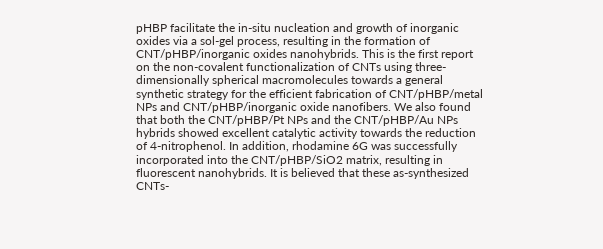pHBP facilitate the in-situ nucleation and growth of inorganic oxides via a sol-gel process, resulting in the formation of CNT/pHBP/inorganic oxides nanohybrids. This is the first report on the non-covalent functionalization of CNTs using three-dimensionally spherical macromolecules towards a general synthetic strategy for the efficient fabrication of CNT/pHBP/metal NPs and CNT/pHBP/inorganic oxide nanofibers. We also found that both the CNT/pHBP/Pt NPs and the CNT/pHBP/Au NPs hybrids showed excellent catalytic activity towards the reduction of 4-nitrophenol. In addition, rhodamine 6G was successfully incorporated into the CNT/pHBP/SiO2 matrix, resulting in fluorescent nanohybrids. It is believed that these as-synthesized CNTs-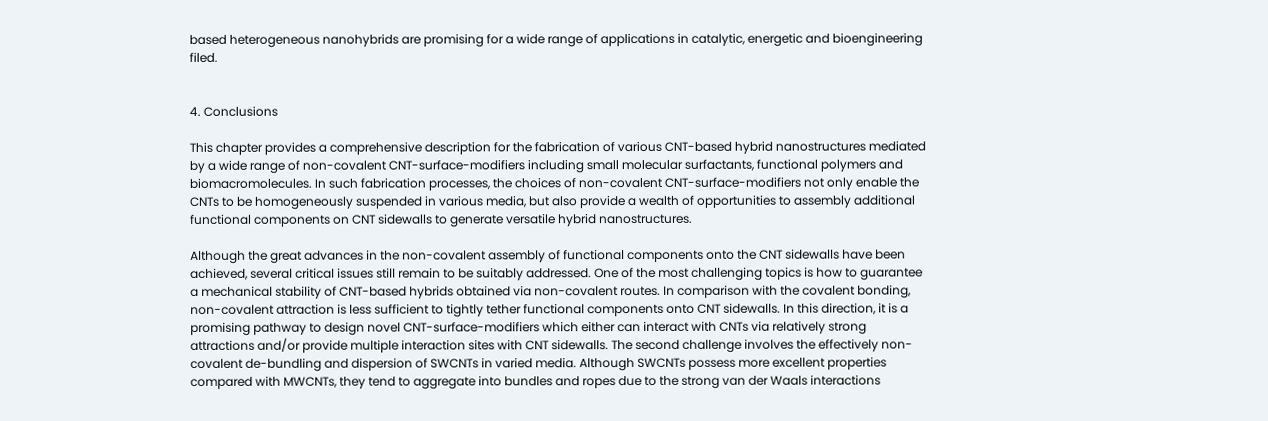based heterogeneous nanohybrids are promising for a wide range of applications in catalytic, energetic and bioengineering filed.


4. Conclusions

This chapter provides a comprehensive description for the fabrication of various CNT-based hybrid nanostructures mediated by a wide range of non-covalent CNT-surface-modifiers including small molecular surfactants, functional polymers and biomacromolecules. In such fabrication processes, the choices of non-covalent CNT-surface-modifiers not only enable the CNTs to be homogeneously suspended in various media, but also provide a wealth of opportunities to assembly additional functional components on CNT sidewalls to generate versatile hybrid nanostructures.

Although the great advances in the non-covalent assembly of functional components onto the CNT sidewalls have been achieved, several critical issues still remain to be suitably addressed. One of the most challenging topics is how to guarantee a mechanical stability of CNT-based hybrids obtained via non-covalent routes. In comparison with the covalent bonding, non-covalent attraction is less sufficient to tightly tether functional components onto CNT sidewalls. In this direction, it is a promising pathway to design novel CNT-surface-modifiers which either can interact with CNTs via relatively strong attractions and/or provide multiple interaction sites with CNT sidewalls. The second challenge involves the effectively non-covalent de-bundling and dispersion of SWCNTs in varied media. Although SWCNTs possess more excellent properties compared with MWCNTs, they tend to aggregate into bundles and ropes due to the strong van der Waals interactions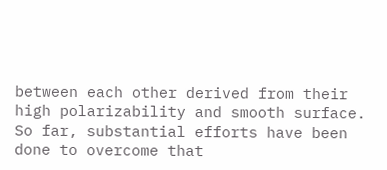between each other derived from their high polarizability and smooth surface. So far, substantial efforts have been done to overcome that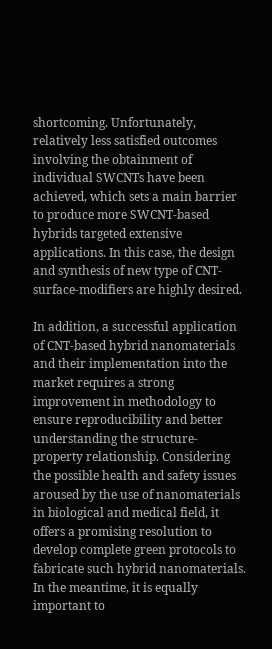shortcoming. Unfortunately, relatively less satisfied outcomes involving the obtainment of individual SWCNTs have been achieved, which sets a main barrier to produce more SWCNT-based hybrids targeted extensive applications. In this case, the design and synthesis of new type of CNT-surface-modifiers are highly desired.

In addition, a successful application of CNT-based hybrid nanomaterials and their implementation into the market requires a strong improvement in methodology to ensure reproducibility and better understanding the structure-property relationship. Considering the possible health and safety issues aroused by the use of nanomaterials in biological and medical field, it offers a promising resolution to develop complete green protocols to fabricate such hybrid nanomaterials. In the meantime, it is equally important to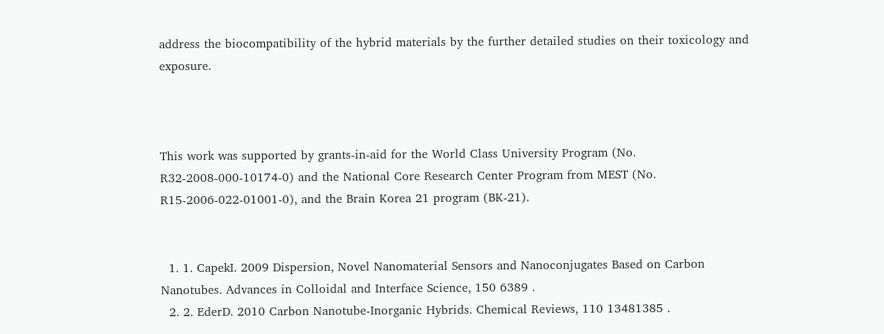address the biocompatibility of the hybrid materials by the further detailed studies on their toxicology and exposure.



This work was supported by grants-in-aid for the World Class University Program (No. R32-2008-000-10174-0) and the National Core Research Center Program from MEST (No. R15-2006-022-01001-0), and the Brain Korea 21 program (BK-21).


  1. 1. CapekI. 2009 Dispersion, Novel Nanomaterial Sensors and Nanoconjugates Based on Carbon Nanotubes. Advances in Colloidal and Interface Science, 150 6389 .
  2. 2. EderD. 2010 Carbon Nanotube-Inorganic Hybrids. Chemical Reviews, 110 13481385 .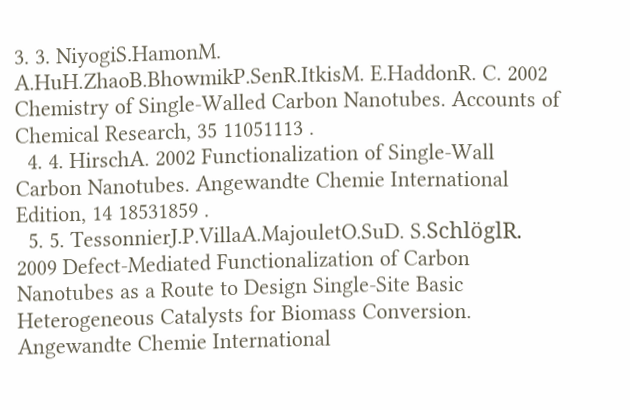3. 3. NiyogiS.HamonM. A.HuH.ZhaoB.BhowmikP.SenR.ItkisM. E.HaddonR. C. 2002 Chemistry of Single-Walled Carbon Nanotubes. Accounts of Chemical Research, 35 11051113 .
  4. 4. HirschA. 2002 Functionalization of Single-Wall Carbon Nanotubes. Angewandte Chemie International Edition, 14 18531859 .
  5. 5. TessonnierJ.P.VillaA.MajouletO.SuD. S.SchlöglR. 2009 Defect-Mediated Functionalization of Carbon Nanotubes as a Route to Design Single-Site Basic Heterogeneous Catalysts for Biomass Conversion. Angewandte Chemie International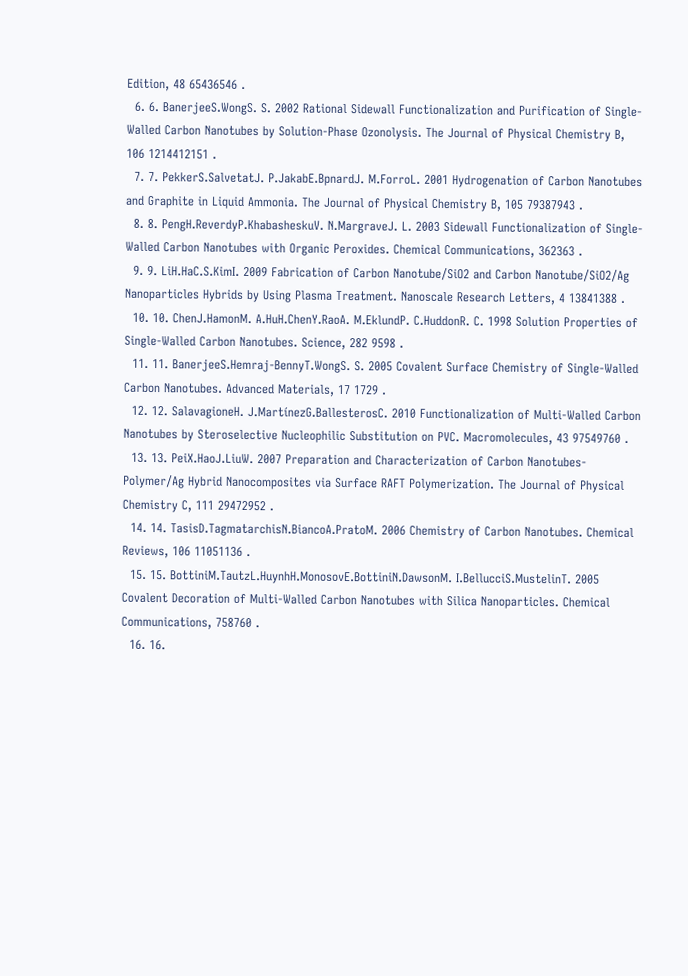Edition, 48 65436546 .
  6. 6. BanerjeeS.WongS. S. 2002 Rational Sidewall Functionalization and Purification of Single-Walled Carbon Nanotubes by Solution-Phase Ozonolysis. The Journal of Physical Chemistry B, 106 1214412151 .
  7. 7. PekkerS.SalvetatJ. P.JakabE.BpnardJ. M.ForroL. 2001 Hydrogenation of Carbon Nanotubes and Graphite in Liquid Ammonia. The Journal of Physical Chemistry B, 105 79387943 .
  8. 8. PengH.ReverdyP.KhabasheskuV. N.MargraveJ. L. 2003 Sidewall Functionalization of Single-Walled Carbon Nanotubes with Organic Peroxides. Chemical Communications, 362363 .
  9. 9. LiH.HaC.S.KimI. 2009 Fabrication of Carbon Nanotube/SiO2 and Carbon Nanotube/SiO2/Ag Nanoparticles Hybrids by Using Plasma Treatment. Nanoscale Research Letters, 4 13841388 .
  10. 10. ChenJ.HamonM. A.HuH.ChenY.RaoA. M.EklundP. C.HuddonR. C. 1998 Solution Properties of Single-Walled Carbon Nanotubes. Science, 282 9598 .
  11. 11. BanerjeeS.Hemraj-BennyT.WongS. S. 2005 Covalent Surface Chemistry of Single-Walled Carbon Nanotubes. Advanced Materials, 17 1729 .
  12. 12. SalavagioneH. J.MartínezG.BallesterosC. 2010 Functionalization of Multi-Walled Carbon Nanotubes by Steroselective Nucleophilic Substitution on PVC. Macromolecules, 43 97549760 .
  13. 13. PeiX.HaoJ.LiuW. 2007 Preparation and Characterization of Carbon Nanotubes-Polymer/Ag Hybrid Nanocomposites via Surface RAFT Polymerization. The Journal of Physical Chemistry C, 111 29472952 .
  14. 14. TasisD.TagmatarchisN.BiancoA.PratoM. 2006 Chemistry of Carbon Nanotubes. Chemical Reviews, 106 11051136 .
  15. 15. BottiniM.TautzL.HuynhH.MonosovE.BottiniN.DawsonM. I.BellucciS.MustelinT. 2005 Covalent Decoration of Multi-Walled Carbon Nanotubes with Silica Nanoparticles. Chemical Communications, 758760 .
  16. 16.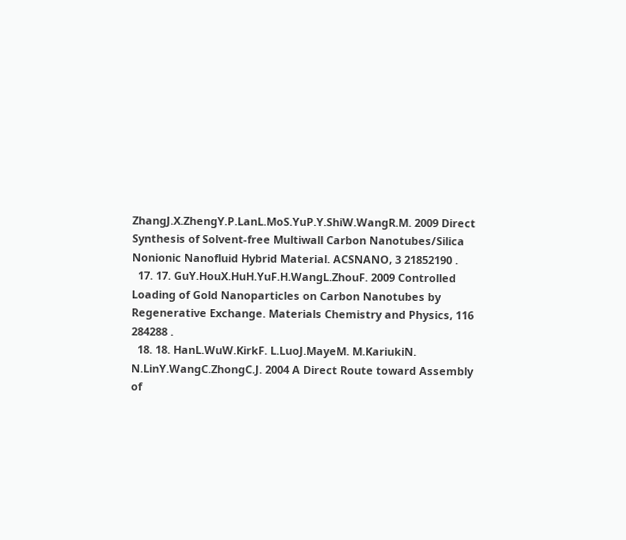ZhangJ.X.ZhengY.P.LanL.MoS.YuP.Y.ShiW.WangR.M. 2009 Direct Synthesis of Solvent-free Multiwall Carbon Nanotubes/Silica Nonionic Nanofluid Hybrid Material. ACSNANO, 3 21852190 .
  17. 17. GuY.HouX.HuH.YuF.H.WangL.ZhouF. 2009 Controlled Loading of Gold Nanoparticles on Carbon Nanotubes by Regenerative Exchange. Materials Chemistry and Physics, 116 284288 .
  18. 18. HanL.WuW.KirkF. L.LuoJ.MayeM. M.KariukiN. N.LinY.WangC.ZhongC.J. 2004 A Direct Route toward Assembly of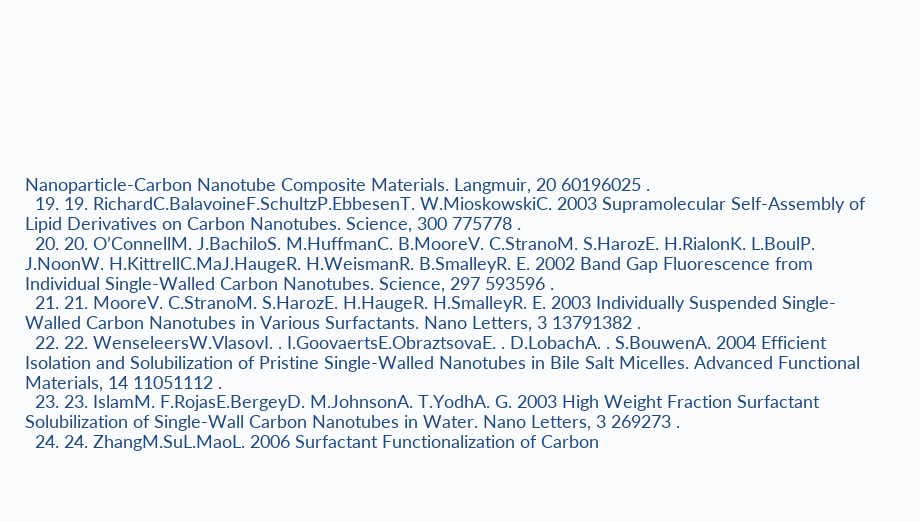Nanoparticle-Carbon Nanotube Composite Materials. Langmuir, 20 60196025 .
  19. 19. RichardC.BalavoineF.SchultzP.EbbesenT. W.MioskowskiC. 2003 Supramolecular Self-Assembly of Lipid Derivatives on Carbon Nanotubes. Science, 300 775778 .
  20. 20. O’ConnellM. J.BachiloS. M.HuffmanC. B.MooreV. C.StranoM. S.HarozE. H.RialonK. L.BoulP. J.NoonW. H.KittrellC.MaJ.HaugeR. H.WeismanR. B.SmalleyR. E. 2002 Band Gap Fluorescence from Individual Single-Walled Carbon Nanotubes. Science, 297 593596 .
  21. 21. MooreV. C.StranoM. S.HarozE. H.HaugeR. H.SmalleyR. E. 2003 Individually Suspended Single-Walled Carbon Nanotubes in Various Surfactants. Nano Letters, 3 13791382 .
  22. 22. WenseleersW.VlasovI. . I.GoovaertsE.ObraztsovaE. . D.LobachA. . S.BouwenA. 2004 Efficient Isolation and Solubilization of Pristine Single-Walled Nanotubes in Bile Salt Micelles. Advanced Functional Materials, 14 11051112 .
  23. 23. IslamM. F.RojasE.BergeyD. M.JohnsonA. T.YodhA. G. 2003 High Weight Fraction Surfactant Solubilization of Single-Wall Carbon Nanotubes in Water. Nano Letters, 3 269273 .
  24. 24. ZhangM.SuL.MaoL. 2006 Surfactant Functionalization of Carbon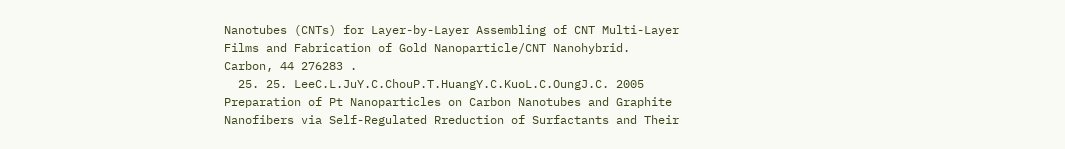Nanotubes (CNTs) for Layer-by-Layer Assembling of CNT Multi-Layer Films and Fabrication of Gold Nanoparticle/CNT Nanohybrid. Carbon, 44 276283 .
  25. 25. LeeC.L.JuY.C.ChouP.T.HuangY.C.KuoL.C.OungJ.C. 2005 Preparation of Pt Nanoparticles on Carbon Nanotubes and Graphite Nanofibers via Self-Regulated Rreduction of Surfactants and Their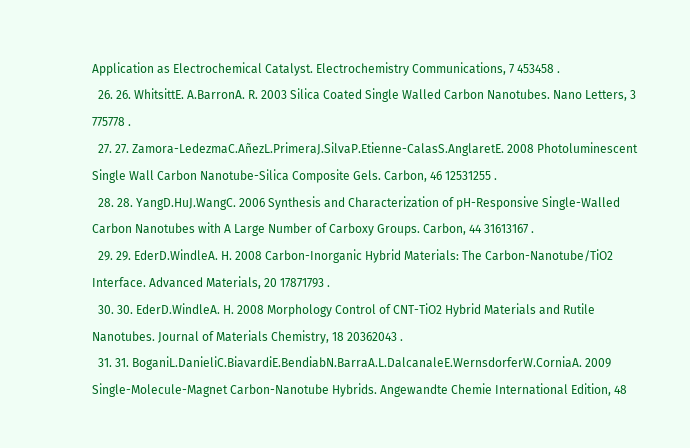Application as Electrochemical Catalyst. Electrochemistry Communications, 7 453458 .
  26. 26. WhitsittE. A.BarronA. R. 2003 Silica Coated Single Walled Carbon Nanotubes. Nano Letters, 3 775778 .
  27. 27. Zamora-LedezmaC.AñezL.PrimeraJ.SilvaP.Etienne-CalasS.AnglaretE. 2008 Photoluminescent Single Wall Carbon Nanotube-Silica Composite Gels. Carbon, 46 12531255 .
  28. 28. YangD.HuJ.WangC. 2006 Synthesis and Characterization of pH-Responsive Single-Walled Carbon Nanotubes with A Large Number of Carboxy Groups. Carbon, 44 31613167 .
  29. 29. EderD.WindleA. H. 2008 Carbon-Inorganic Hybrid Materials: The Carbon-Nanotube/TiO2 Interface. Advanced Materials, 20 17871793 .
  30. 30. EderD.WindleA. H. 2008 Morphology Control of CNT-TiO2 Hybrid Materials and Rutile Nanotubes. Journal of Materials Chemistry, 18 20362043 .
  31. 31. BoganiL.DanieliC.BiavardiE.BendiabN.BarraA.L.DalcanaleE.WernsdorferW.CorniaA. 2009 Single-Molecule-Magnet Carbon-Nanotube Hybrids. Angewandte Chemie International Edition, 48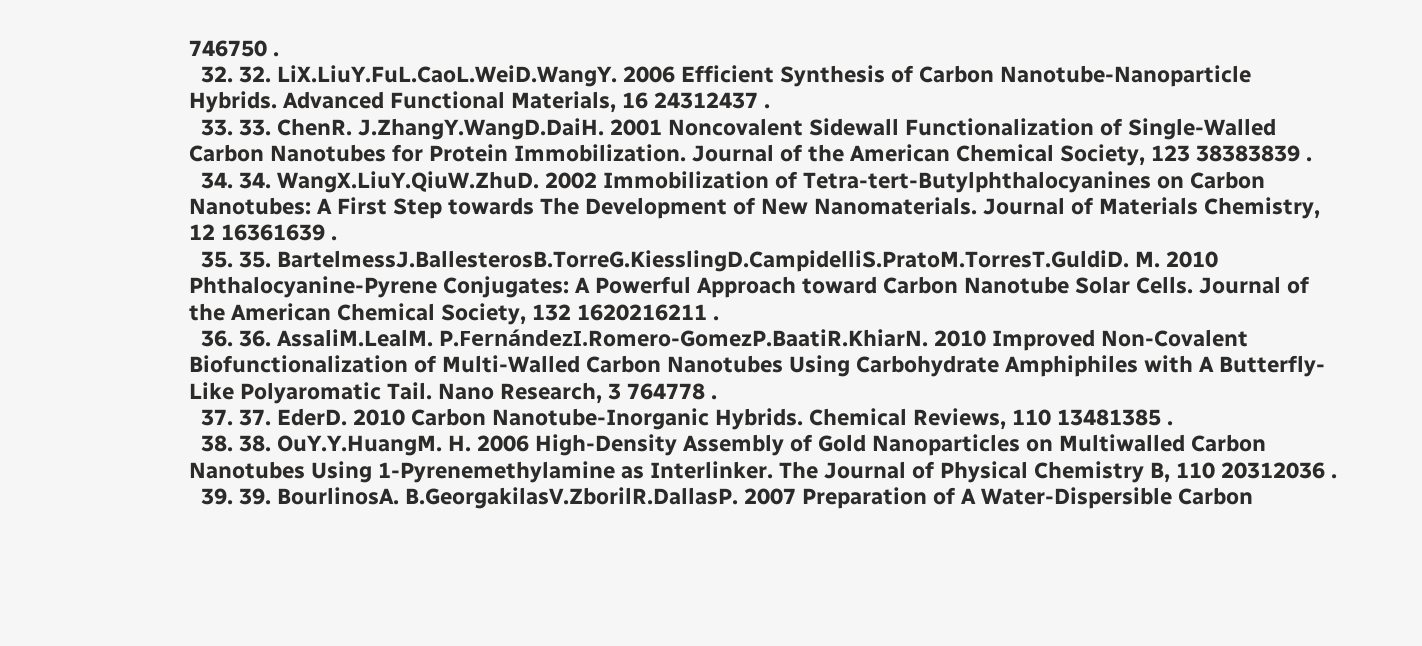746750 .
  32. 32. LiX.LiuY.FuL.CaoL.WeiD.WangY. 2006 Efficient Synthesis of Carbon Nanotube-Nanoparticle Hybrids. Advanced Functional Materials, 16 24312437 .
  33. 33. ChenR. J.ZhangY.WangD.DaiH. 2001 Noncovalent Sidewall Functionalization of Single-Walled Carbon Nanotubes for Protein Immobilization. Journal of the American Chemical Society, 123 38383839 .
  34. 34. WangX.LiuY.QiuW.ZhuD. 2002 Immobilization of Tetra-tert-Butylphthalocyanines on Carbon Nanotubes: A First Step towards The Development of New Nanomaterials. Journal of Materials Chemistry, 12 16361639 .
  35. 35. BartelmessJ.BallesterosB.TorreG.KiesslingD.CampidelliS.PratoM.TorresT.GuldiD. M. 2010 Phthalocyanine-Pyrene Conjugates: A Powerful Approach toward Carbon Nanotube Solar Cells. Journal of the American Chemical Society, 132 1620216211 .
  36. 36. AssaliM.LealM. P.FernándezI.Romero-GomezP.BaatiR.KhiarN. 2010 Improved Non-Covalent Biofunctionalization of Multi-Walled Carbon Nanotubes Using Carbohydrate Amphiphiles with A Butterfly-Like Polyaromatic Tail. Nano Research, 3 764778 .
  37. 37. EderD. 2010 Carbon Nanotube-Inorganic Hybrids. Chemical Reviews, 110 13481385 .
  38. 38. OuY.Y.HuangM. H. 2006 High-Density Assembly of Gold Nanoparticles on Multiwalled Carbon Nanotubes Using 1-Pyrenemethylamine as Interlinker. The Journal of Physical Chemistry B, 110 20312036 .
  39. 39. BourlinosA. B.GeorgakilasV.ZborilR.DallasP. 2007 Preparation of A Water-Dispersible Carbon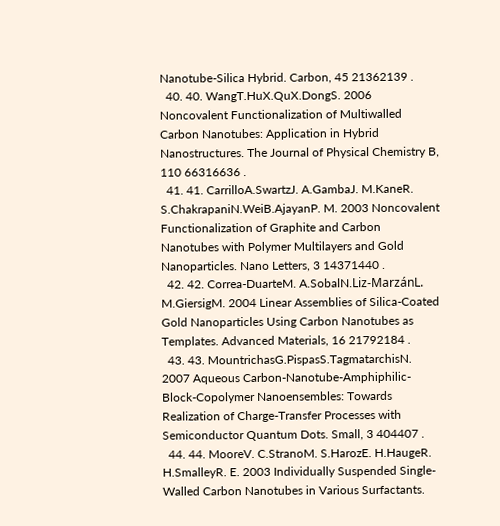Nanotube-Silica Hybrid. Carbon, 45 21362139 .
  40. 40. WangT.HuX.QuX.DongS. 2006 Noncovalent Functionalization of Multiwalled Carbon Nanotubes: Application in Hybrid Nanostructures. The Journal of Physical Chemistry B, 110 66316636 .
  41. 41. CarrilloA.SwartzJ. A.GambaJ. M.KaneR. S.ChakrapaniN.WeiB.AjayanP. M. 2003 Noncovalent Functionalization of Graphite and Carbon Nanotubes with Polymer Multilayers and Gold Nanoparticles. Nano Letters, 3 14371440 .
  42. 42. Correa-DuarteM. A.SobalN.Liz-MarzánL. M.GiersigM. 2004 Linear Assemblies of Silica-Coated Gold Nanoparticles Using Carbon Nanotubes as Templates. Advanced Materials, 16 21792184 .
  43. 43. MountrichasG.PispasS.TagmatarchisN. 2007 Aqueous Carbon-Nanotube-Amphiphilic-Block-Copolymer Nanoensembles: Towards Realization of Charge-Transfer Processes with Semiconductor Quantum Dots. Small, 3 404407 .
  44. 44. MooreV. C.StranoM. S.HarozE. H.HaugeR. H.SmalleyR. E. 2003 Individually Suspended Single-Walled Carbon Nanotubes in Various Surfactants.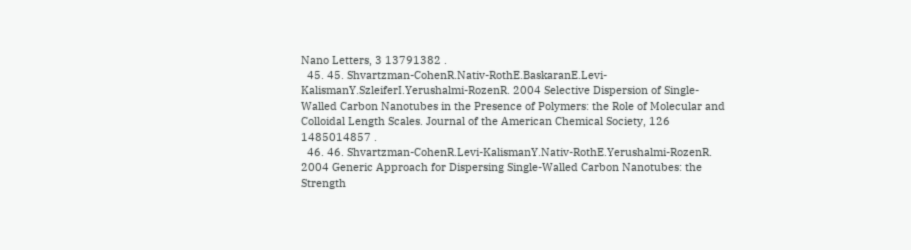Nano Letters, 3 13791382 .
  45. 45. Shvartzman-CohenR.Nativ-RothE.BaskaranE.Levi-KalismanY.SzleiferI.Yerushalmi-RozenR. 2004 Selective Dispersion of Single-Walled Carbon Nanotubes in the Presence of Polymers: the Role of Molecular and Colloidal Length Scales. Journal of the American Chemical Society, 126 1485014857 .
  46. 46. Shvartzman-CohenR.Levi-KalismanY.Nativ-RothE.Yerushalmi-RozenR. 2004 Generic Approach for Dispersing Single-Walled Carbon Nanotubes: the Strength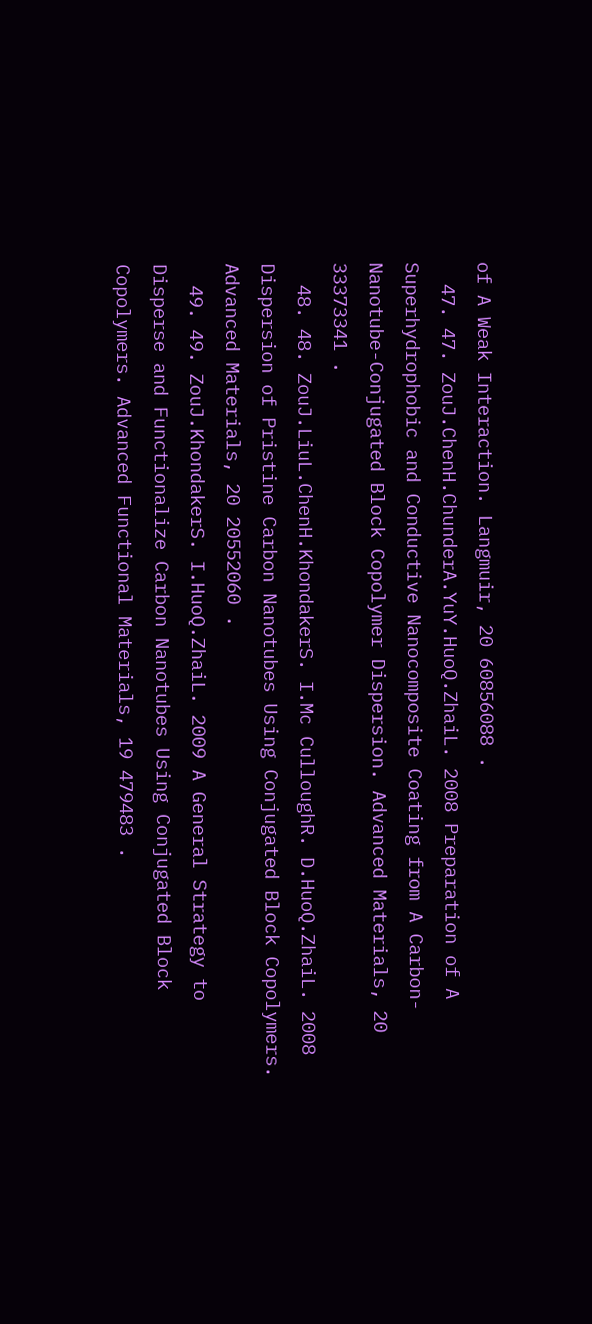of A Weak Interaction. Langmuir, 20 60856088 .
  47. 47. ZouJ.ChenH.ChunderA.YuY.HuoQ.ZhaiL. 2008 Preparation of A Superhydrophobic and Conductive Nanocomposite Coating from A Carbon-Nanotube-Conjugated Block Copolymer Dispersion. Advanced Materials, 20 33373341 .
  48. 48. ZouJ.LiuL.ChenH.KhondakerS. I.Mc CulloughR. D.HuoQ.ZhaiL. 2008 Dispersion of Pristine Carbon Nanotubes Using Conjugated Block Copolymers. Advanced Materials, 20 20552060 .
  49. 49. ZouJ.KhondakerS. I.HuoQ.ZhaiL. 2009 A General Strategy to Disperse and Functionalize Carbon Nanotubes Using Conjugated Block Copolymers. Advanced Functional Materials, 19 479483 .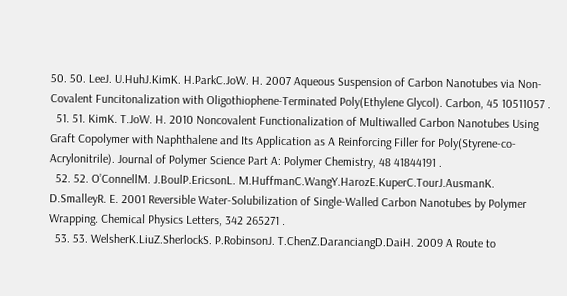50. 50. LeeJ. U.HuhJ.KimK. H.ParkC.JoW. H. 2007 Aqueous Suspension of Carbon Nanotubes via Non-Covalent Funcitonalization with Oligothiophene-Terminated Poly(Ethylene Glycol). Carbon, 45 10511057 .
  51. 51. KimK. T.JoW. H. 2010 Noncovalent Functionalization of Multiwalled Carbon Nanotubes Using Graft Copolymer with Naphthalene and Its Application as A Reinforcing Filler for Poly(Styrene-co-Acrylonitrile). Journal of Polymer Science Part A: Polymer Chemistry, 48 41844191 .
  52. 52. O’ConnellM. J.BoulP.EricsonL. M.HuffmanC.WangY.HarozE.KuperC.TourJ.AusmanK. D.SmalleyR. E. 2001 Reversible Water-Solubilization of Single-Walled Carbon Nanotubes by Polymer Wrapping. Chemical Physics Letters, 342 265271 .
  53. 53. WelsherK.LiuZ.SherlockS. P.RobinsonJ. T.ChenZ.DaranciangD.DaiH. 2009 A Route to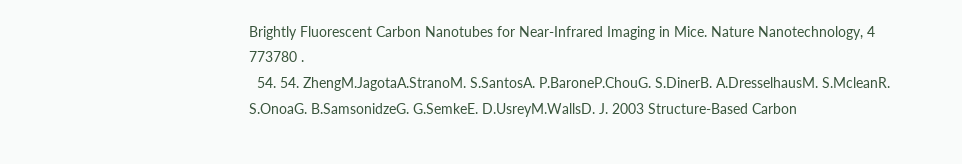Brightly Fluorescent Carbon Nanotubes for Near-Infrared Imaging in Mice. Nature Nanotechnology, 4 773780 .
  54. 54. ZhengM.JagotaA.StranoM. S.SantosA. P.BaroneP.ChouG. S.DinerB. A.DresselhausM. S.McleanR. S.OnoaG. B.SamsonidzeG. G.SemkeE. D.UsreyM.WallsD. J. 2003 Structure-Based Carbon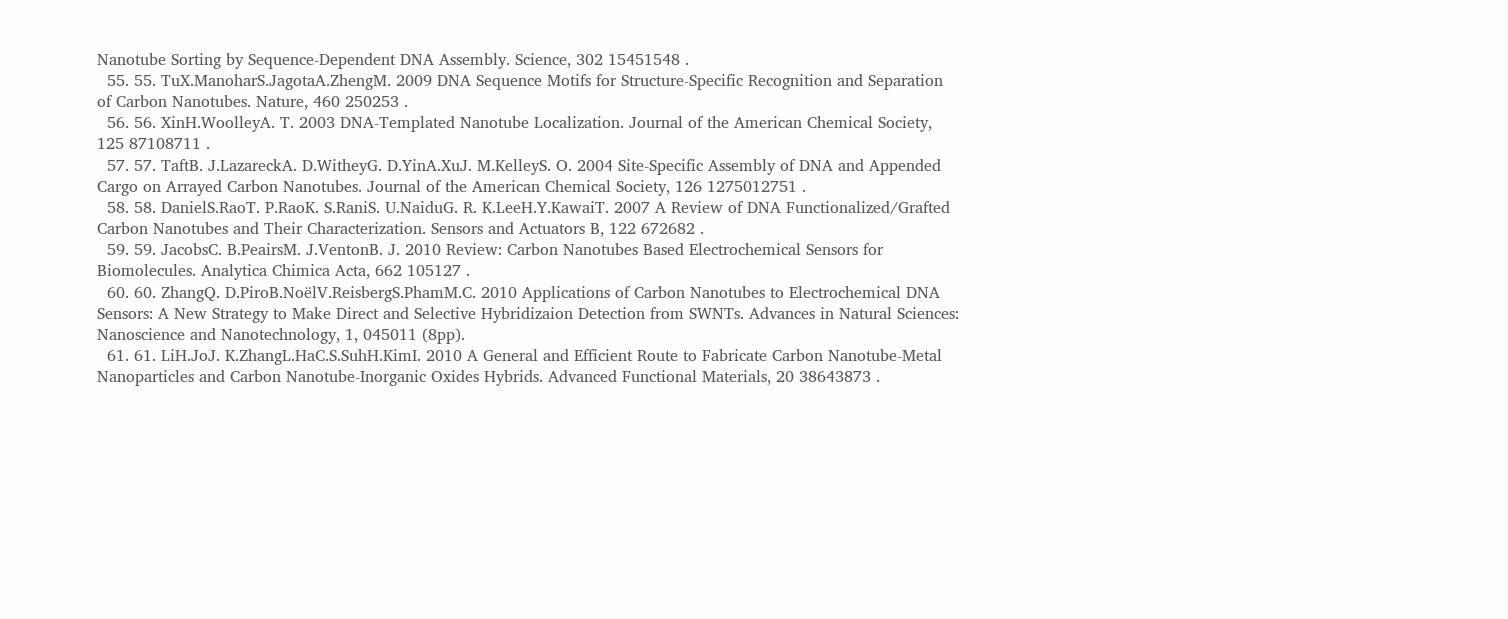Nanotube Sorting by Sequence-Dependent DNA Assembly. Science, 302 15451548 .
  55. 55. TuX.ManoharS.JagotaA.ZhengM. 2009 DNA Sequence Motifs for Structure-Specific Recognition and Separation of Carbon Nanotubes. Nature, 460 250253 .
  56. 56. XinH.WoolleyA. T. 2003 DNA-Templated Nanotube Localization. Journal of the American Chemical Society, 125 87108711 .
  57. 57. TaftB. J.LazareckA. D.WitheyG. D.YinA.XuJ. M.KelleyS. O. 2004 Site-Specific Assembly of DNA and Appended Cargo on Arrayed Carbon Nanotubes. Journal of the American Chemical Society, 126 1275012751 .
  58. 58. DanielS.RaoT. P.RaoK. S.RaniS. U.NaiduG. R. K.LeeH.Y.KawaiT. 2007 A Review of DNA Functionalized/Grafted Carbon Nanotubes and Their Characterization. Sensors and Actuators B, 122 672682 .
  59. 59. JacobsC. B.PeairsM. J.VentonB. J. 2010 Review: Carbon Nanotubes Based Electrochemical Sensors for Biomolecules. Analytica Chimica Acta, 662 105127 .
  60. 60. ZhangQ. D.PiroB.NoëlV.ReisbergS.PhamM.C. 2010 Applications of Carbon Nanotubes to Electrochemical DNA Sensors: A New Strategy to Make Direct and Selective Hybridizaion Detection from SWNTs. Advances in Natural Sciences: Nanoscience and Nanotechnology, 1, 045011 (8pp).
  61. 61. LiH.JoJ. K.ZhangL.HaC.S.SuhH.KimI. 2010 A General and Efficient Route to Fabricate Carbon Nanotube-Metal Nanoparticles and Carbon Nanotube-Inorganic Oxides Hybrids. Advanced Functional Materials, 20 38643873 .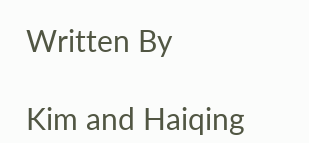Written By

Kim and Haiqing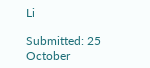Li

Submitted: 25 October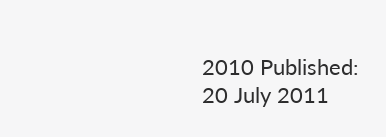2010 Published: 20 July 2011